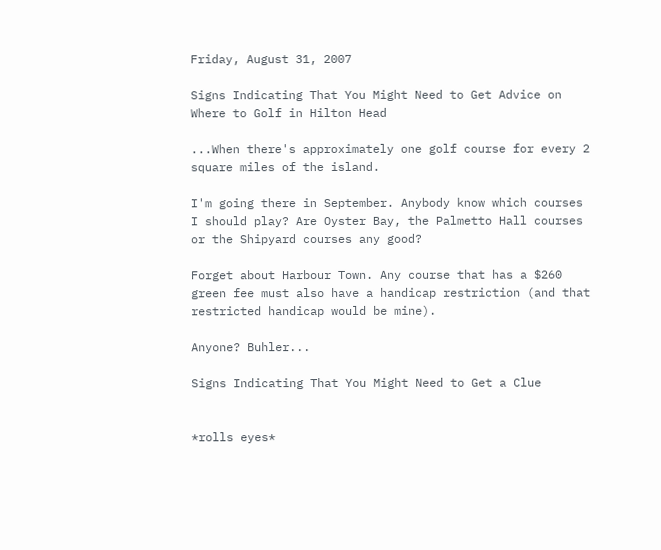Friday, August 31, 2007

Signs Indicating That You Might Need to Get Advice on Where to Golf in Hilton Head

...When there's approximately one golf course for every 2 square miles of the island.

I'm going there in September. Anybody know which courses I should play? Are Oyster Bay, the Palmetto Hall courses or the Shipyard courses any good?

Forget about Harbour Town. Any course that has a $260 green fee must also have a handicap restriction (and that restricted handicap would be mine).

Anyone? Buhler...

Signs Indicating That You Might Need to Get a Clue


*rolls eyes*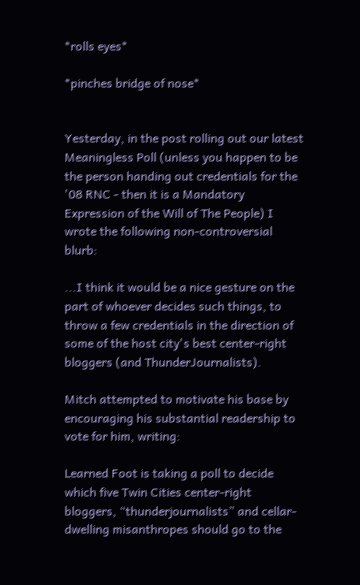*rolls eyes*

*pinches bridge of nose*


Yesterday, in the post rolling out our latest Meaningless Poll (unless you happen to be the person handing out credentials for the '08 RNC - then it is a Mandatory Expression of the Will of The People) I wrote the following non-controversial blurb:

...I think it would be a nice gesture on the part of whoever decides such things, to throw a few credentials in the direction of some of the host city's best center-right bloggers (and ThunderJournalists).

Mitch attempted to motivate his base by encouraging his substantial readership to vote for him, writing:

Learned Foot is taking a poll to decide which five Twin Cities center-right bloggers, “thunderjournalists” and cellar-dwelling misanthropes should go to the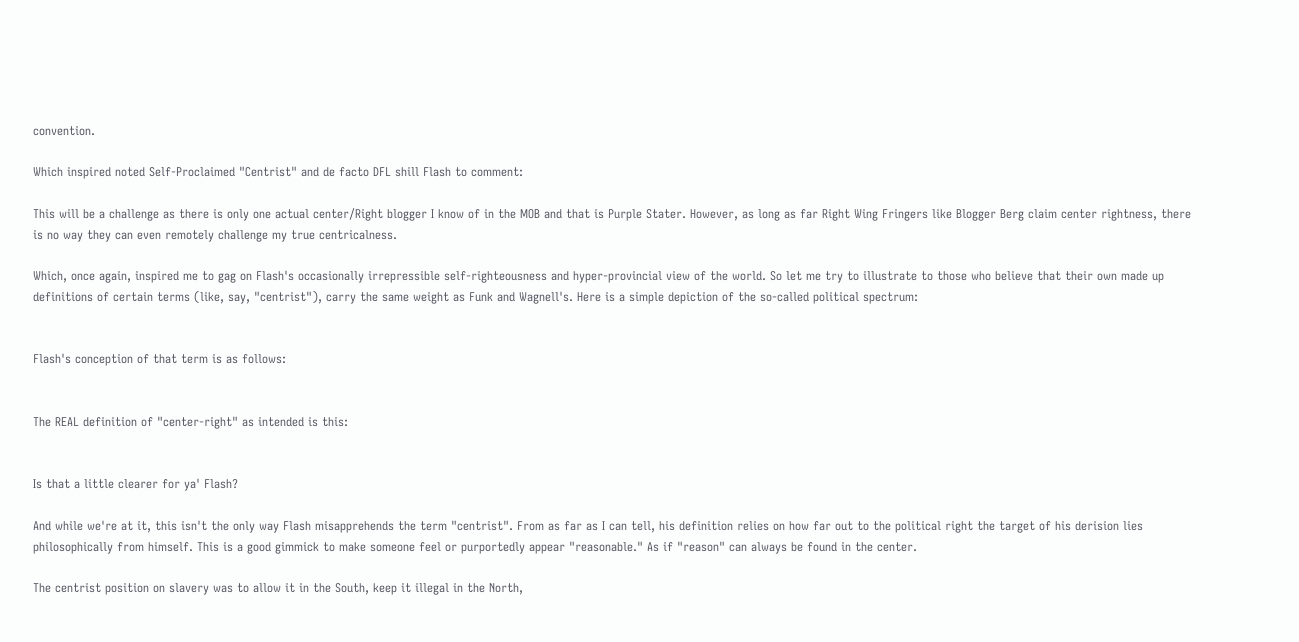convention.

Which inspired noted Self-Proclaimed "Centrist" and de facto DFL shill Flash to comment:

This will be a challenge as there is only one actual center/Right blogger I know of in the MOB and that is Purple Stater. However, as long as far Right Wing Fringers like Blogger Berg claim center rightness, there is no way they can even remotely challenge my true centricalness.

Which, once again, inspired me to gag on Flash's occasionally irrepressible self-righteousness and hyper-provincial view of the world. So let me try to illustrate to those who believe that their own made up definitions of certain terms (like, say, "centrist"), carry the same weight as Funk and Wagnell's. Here is a simple depiction of the so-called political spectrum:


Flash's conception of that term is as follows:


The REAL definition of "center-right" as intended is this:


Is that a little clearer for ya' Flash?

And while we're at it, this isn't the only way Flash misapprehends the term "centrist". From as far as I can tell, his definition relies on how far out to the political right the target of his derision lies philosophically from himself. This is a good gimmick to make someone feel or purportedly appear "reasonable." As if "reason" can always be found in the center.

The centrist position on slavery was to allow it in the South, keep it illegal in the North,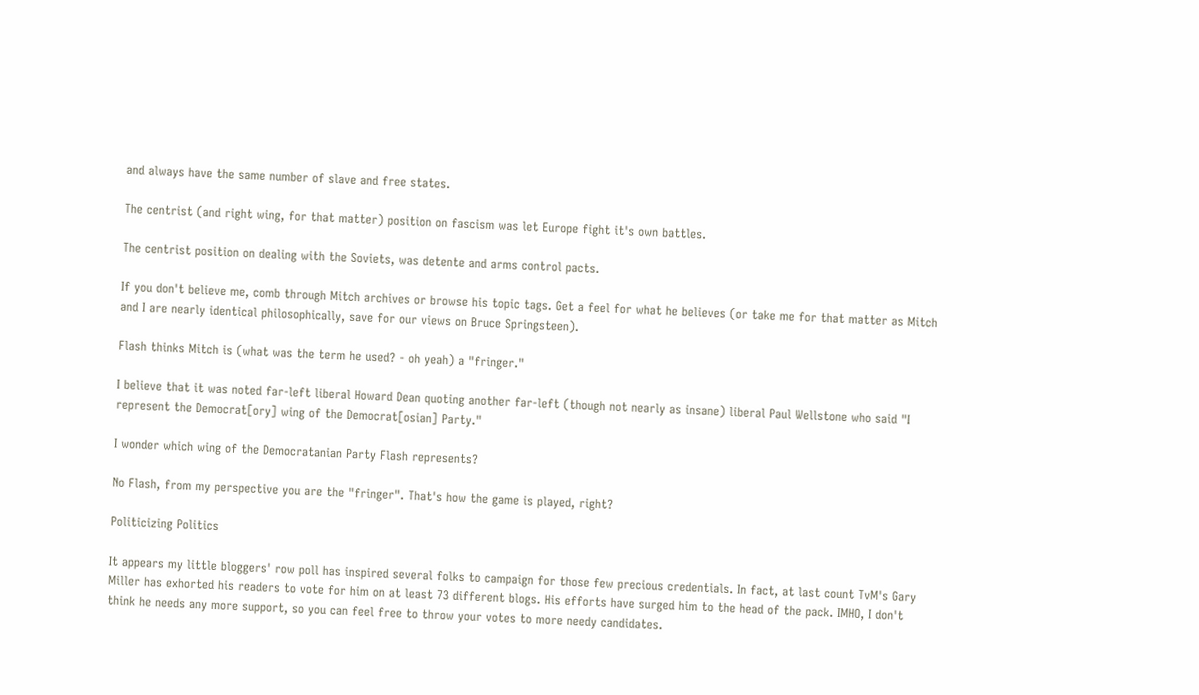and always have the same number of slave and free states.

The centrist (and right wing, for that matter) position on fascism was let Europe fight it's own battles.

The centrist position on dealing with the Soviets, was detente and arms control pacts.

If you don't believe me, comb through Mitch archives or browse his topic tags. Get a feel for what he believes (or take me for that matter as Mitch and I are nearly identical philosophically, save for our views on Bruce Springsteen).

Flash thinks Mitch is (what was the term he used? - oh yeah) a "fringer."

I believe that it was noted far-left liberal Howard Dean quoting another far-left (though not nearly as insane) liberal Paul Wellstone who said "I represent the Democrat[ory] wing of the Democrat[osian] Party."

I wonder which wing of the Democratanian Party Flash represents?

No Flash, from my perspective you are the "fringer". That's how the game is played, right?

Politicizing Politics

It appears my little bloggers' row poll has inspired several folks to campaign for those few precious credentials. In fact, at last count TvM's Gary Miller has exhorted his readers to vote for him on at least 73 different blogs. His efforts have surged him to the head of the pack. IMHO, I don't think he needs any more support, so you can feel free to throw your votes to more needy candidates.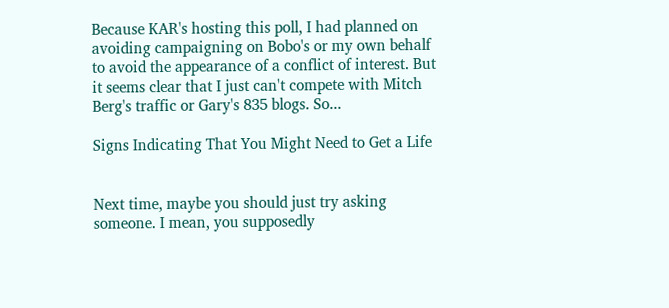Because KAR's hosting this poll, I had planned on avoiding campaigning on Bobo's or my own behalf to avoid the appearance of a conflict of interest. But it seems clear that I just can't compete with Mitch Berg's traffic or Gary's 835 blogs. So...

Signs Indicating That You Might Need to Get a Life


Next time, maybe you should just try asking someone. I mean, you supposedly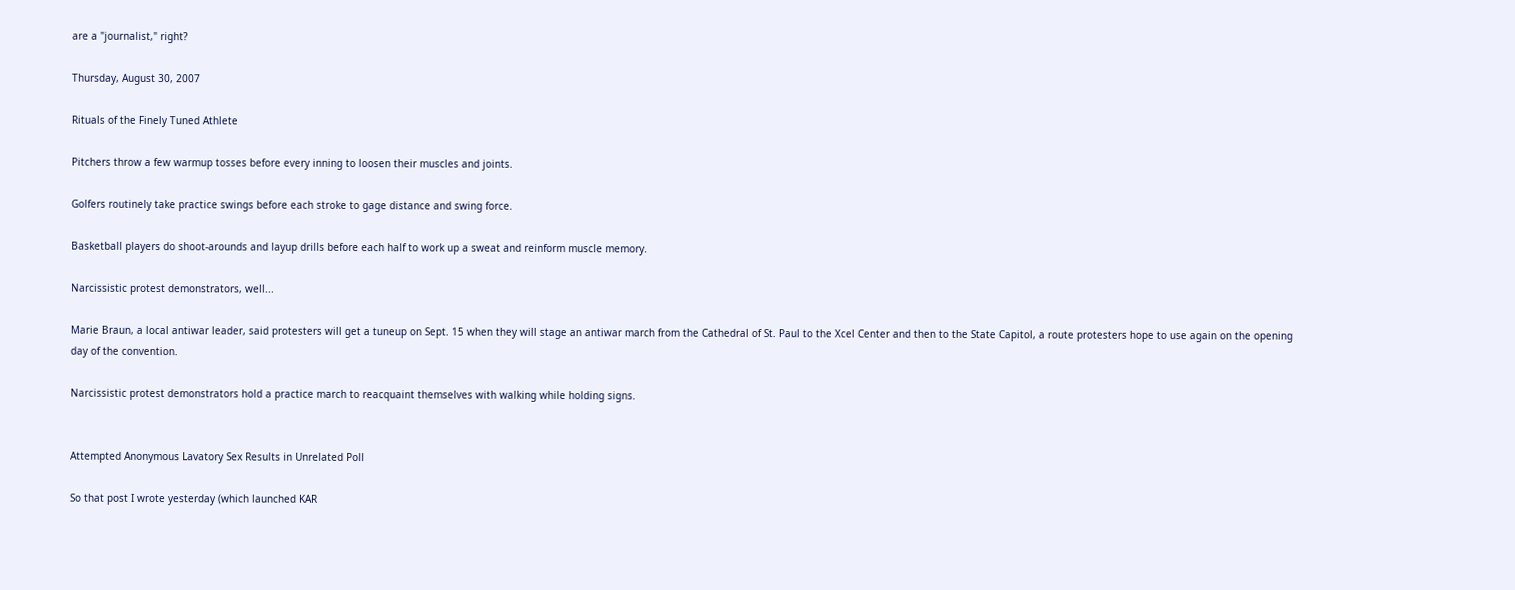are a "journalist," right?

Thursday, August 30, 2007

Rituals of the Finely Tuned Athlete

Pitchers throw a few warmup tosses before every inning to loosen their muscles and joints.

Golfers routinely take practice swings before each stroke to gage distance and swing force.

Basketball players do shoot-arounds and layup drills before each half to work up a sweat and reinform muscle memory.

Narcissistic protest demonstrators, well...

Marie Braun, a local antiwar leader, said protesters will get a tuneup on Sept. 15 when they will stage an antiwar march from the Cathedral of St. Paul to the Xcel Center and then to the State Capitol, a route protesters hope to use again on the opening day of the convention.

Narcissistic protest demonstrators hold a practice march to reacquaint themselves with walking while holding signs.


Attempted Anonymous Lavatory Sex Results in Unrelated Poll

So that post I wrote yesterday (which launched KAR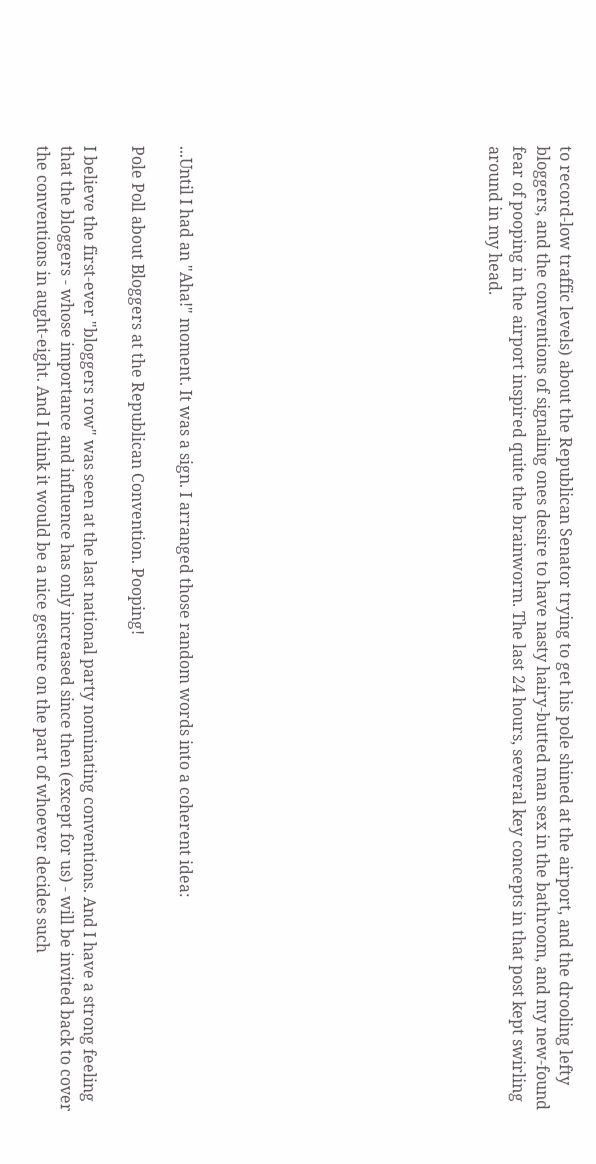to record-low traffic levels) about the Republican Senator trying to get his pole shined at the airport, and the drooling lefty bloggers, and the conventions of signaling ones desire to have nasty hairy-butted man sex in the bathroom, and my new-found fear of pooping in the airport inspired quite the brainworm. The last 24 hours, several key concepts in that post kept swirling around in my head.












...Until I had an "Aha!" moment. It was a sign. I arranged those random words into a coherent idea:

Pole Poll about Bloggers at the Republican Convention. Pooping!

I believe the first-ever "bloggers row" was seen at the last national party nominating conventions. And I have a strong feeling that the bloggers - whose importance and influence has only increased since then (except for us) - will be invited back to cover the conventions in aught-eight. And I think it would be a nice gesture on the part of whoever decides such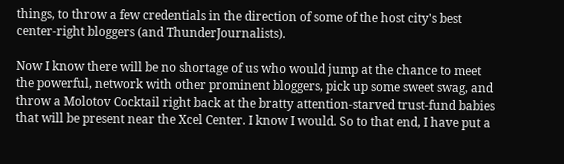things, to throw a few credentials in the direction of some of the host city's best center-right bloggers (and ThunderJournalists).

Now I know there will be no shortage of us who would jump at the chance to meet the powerful, network with other prominent bloggers, pick up some sweet swag, and throw a Molotov Cocktail right back at the bratty attention-starved trust-fund babies that will be present near the Xcel Center. I know I would. So to that end, I have put a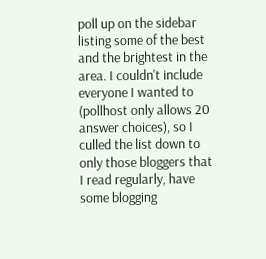poll up on the sidebar listing some of the best and the brightest in the area. I couldn't include everyone I wanted to (pollhost only allows 20 answer choices), so I culled the list down to only those bloggers that I read regularly, have some blogging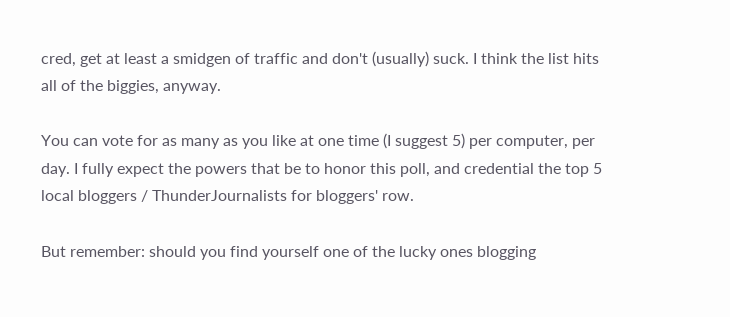cred, get at least a smidgen of traffic and don't (usually) suck. I think the list hits all of the biggies, anyway.

You can vote for as many as you like at one time (I suggest 5) per computer, per day. I fully expect the powers that be to honor this poll, and credential the top 5 local bloggers / ThunderJournalists for bloggers' row.

But remember: should you find yourself one of the lucky ones blogging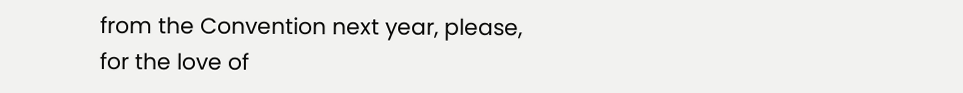from the Convention next year, please, for the love of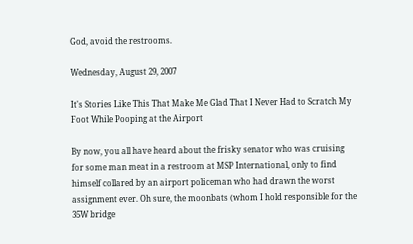God, avoid the restrooms.

Wednesday, August 29, 2007

It's Stories Like This That Make Me Glad That I Never Had to Scratch My Foot While Pooping at the Airport

By now, you all have heard about the frisky senator who was cruising for some man meat in a restroom at MSP International, only to find himself collared by an airport policeman who had drawn the worst assignment ever. Oh sure, the moonbats (whom I hold responsible for the 35W bridge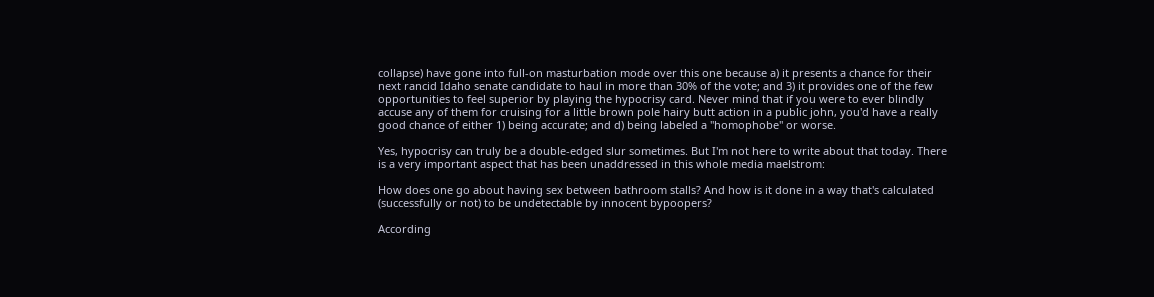collapse) have gone into full-on masturbation mode over this one because a) it presents a chance for their next rancid Idaho senate candidate to haul in more than 30% of the vote; and 3) it provides one of the few opportunities to feel superior by playing the hypocrisy card. Never mind that if you were to ever blindly accuse any of them for cruising for a little brown pole hairy butt action in a public john, you'd have a really good chance of either 1) being accurate; and d) being labeled a "homophobe" or worse.

Yes, hypocrisy can truly be a double-edged slur sometimes. But I'm not here to write about that today. There is a very important aspect that has been unaddressed in this whole media maelstrom:

How does one go about having sex between bathroom stalls? And how is it done in a way that's calculated (successfully or not) to be undetectable by innocent bypoopers?

According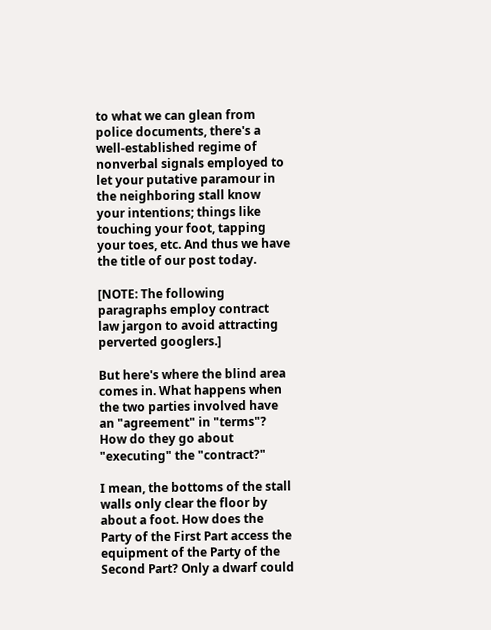to what we can glean from police documents, there's a well-established regime of nonverbal signals employed to let your putative paramour in the neighboring stall know your intentions; things like touching your foot, tapping your toes, etc. And thus we have the title of our post today.

[NOTE: The following paragraphs employ contract law jargon to avoid attracting perverted googlers.]

But here's where the blind area comes in. What happens when the two parties involved have an "agreement" in "terms"? How do they go about "executing" the "contract?"

I mean, the bottoms of the stall walls only clear the floor by about a foot. How does the Party of the First Part access the equipment of the Party of the Second Part? Only a dwarf could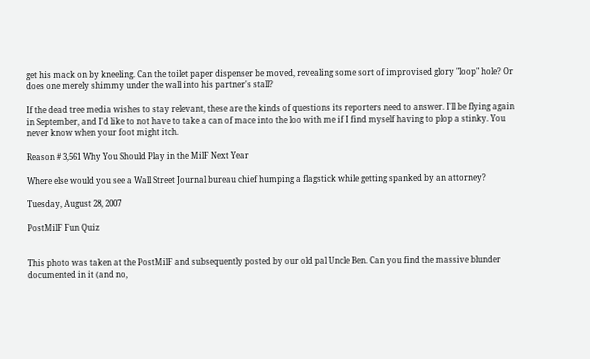get his mack on by kneeling. Can the toilet paper dispenser be moved, revealing some sort of improvised glory "loop" hole? Or does one merely shimmy under the wall into his partner's stall?

If the dead tree media wishes to stay relevant, these are the kinds of questions its reporters need to answer. I'll be flying again in September, and I'd like to not have to take a can of mace into the loo with me if I find myself having to plop a stinky. You never know when your foot might itch.

Reason # 3,561 Why You Should Play in the MilF Next Year

Where else would you see a Wall Street Journal bureau chief humping a flagstick while getting spanked by an attorney?

Tuesday, August 28, 2007

PostMilF Fun Quiz


This photo was taken at the PostMilF and subsequently posted by our old pal Uncle Ben. Can you find the massive blunder documented in it (and no,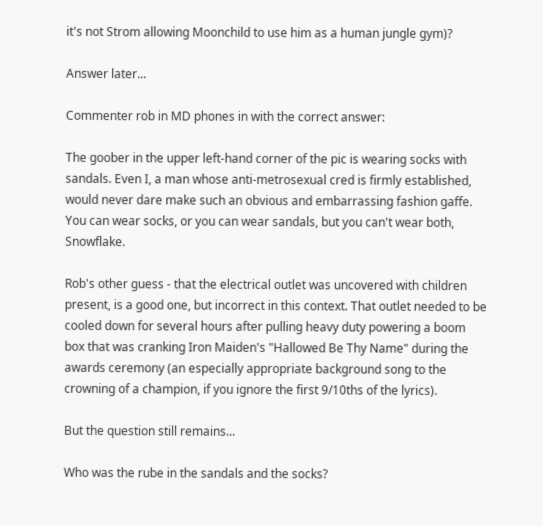it's not Strom allowing Moonchild to use him as a human jungle gym)?

Answer later...

Commenter rob in MD phones in with the correct answer:

The goober in the upper left-hand corner of the pic is wearing socks with sandals. Even I, a man whose anti-metrosexual cred is firmly established, would never dare make such an obvious and embarrassing fashion gaffe. You can wear socks, or you can wear sandals, but you can't wear both, Snowflake.

Rob's other guess - that the electrical outlet was uncovered with children present, is a good one, but incorrect in this context. That outlet needed to be cooled down for several hours after pulling heavy duty powering a boom box that was cranking Iron Maiden's "Hallowed Be Thy Name" during the awards ceremony (an especially appropriate background song to the crowning of a champion, if you ignore the first 9/10ths of the lyrics).

But the question still remains...

Who was the rube in the sandals and the socks?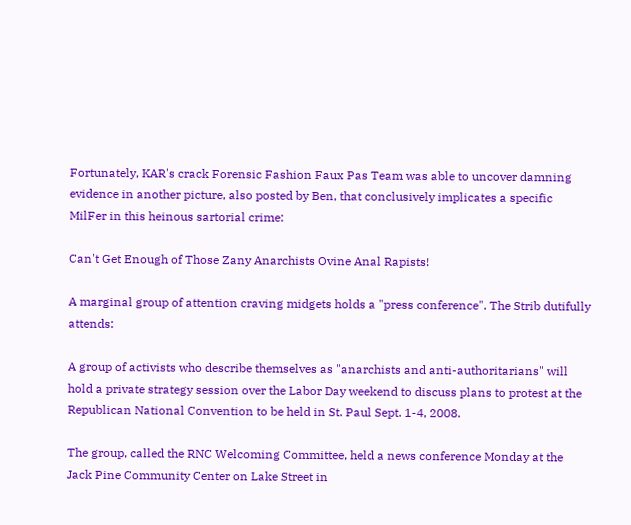Fortunately, KAR's crack Forensic Fashion Faux Pas Team was able to uncover damning evidence in another picture, also posted by Ben, that conclusively implicates a specific MilFer in this heinous sartorial crime:

Can't Get Enough of Those Zany Anarchists Ovine Anal Rapists!

A marginal group of attention craving midgets holds a "press conference". The Strib dutifully attends:

A group of activists who describe themselves as "anarchists and anti-authoritarians" will hold a private strategy session over the Labor Day weekend to discuss plans to protest at the Republican National Convention to be held in St. Paul Sept. 1-4, 2008.

The group, called the RNC Welcoming Committee, held a news conference Monday at the Jack Pine Community Center on Lake Street in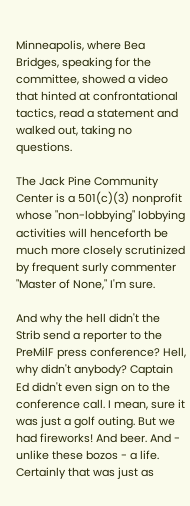Minneapolis, where Bea Bridges, speaking for the committee, showed a video that hinted at confrontational tactics, read a statement and walked out, taking no questions.

The Jack Pine Community Center is a 501(c)(3) nonprofit whose "non-lobbying" lobbying activities will henceforth be much more closely scrutinized by frequent surly commenter "Master of None," I'm sure.

And why the hell didn't the Strib send a reporter to the PreMilF press conference? Hell, why didn't anybody? Captain Ed didn't even sign on to the conference call. I mean, sure it was just a golf outing. But we had fireworks! And beer. And - unlike these bozos - a life. Certainly that was just as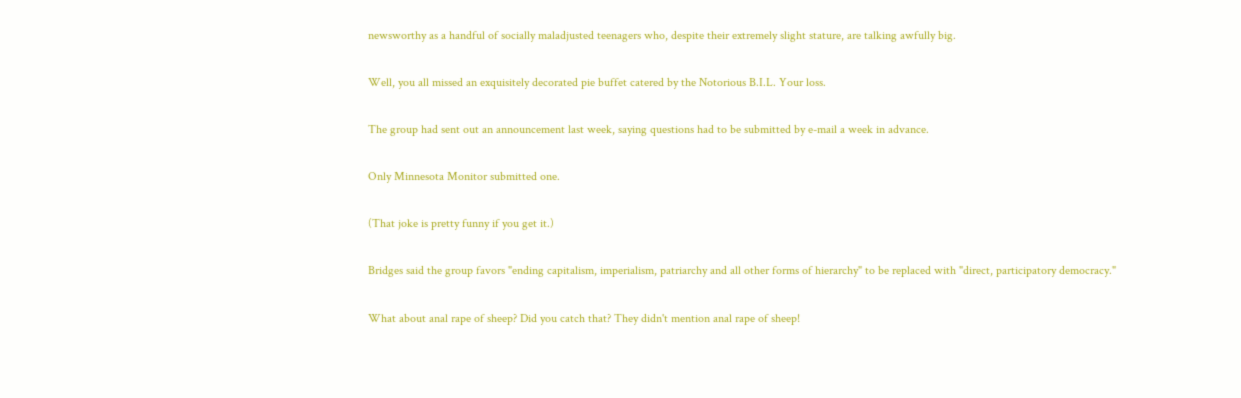newsworthy as a handful of socially maladjusted teenagers who, despite their extremely slight stature, are talking awfully big.

Well, you all missed an exquisitely decorated pie buffet catered by the Notorious B.I.L. Your loss.

The group had sent out an announcement last week, saying questions had to be submitted by e-mail a week in advance.

Only Minnesota Monitor submitted one.

(That joke is pretty funny if you get it.)

Bridges said the group favors "ending capitalism, imperialism, patriarchy and all other forms of hierarchy" to be replaced with "direct, participatory democracy."

What about anal rape of sheep? Did you catch that? They didn't mention anal rape of sheep!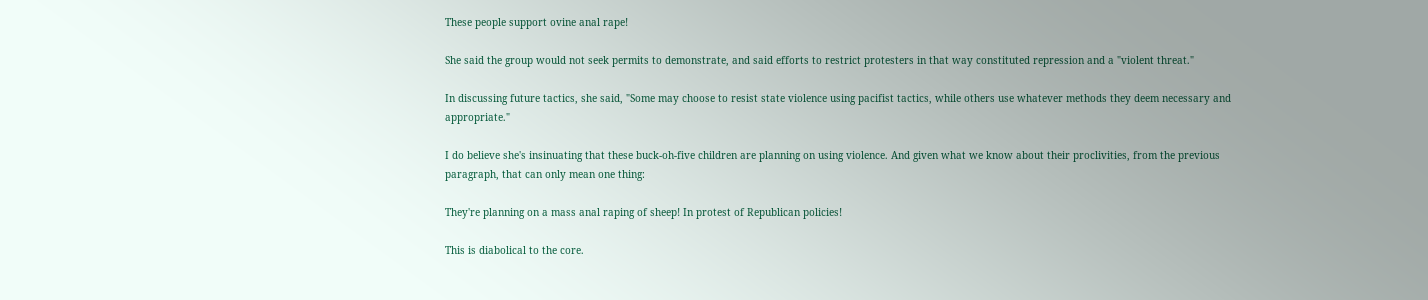These people support ovine anal rape!

She said the group would not seek permits to demonstrate, and said efforts to restrict protesters in that way constituted repression and a "violent threat."

In discussing future tactics, she said, "Some may choose to resist state violence using pacifist tactics, while others use whatever methods they deem necessary and appropriate."

I do believe she's insinuating that these buck-oh-five children are planning on using violence. And given what we know about their proclivities, from the previous paragraph, that can only mean one thing:

They're planning on a mass anal raping of sheep! In protest of Republican policies!

This is diabolical to the core.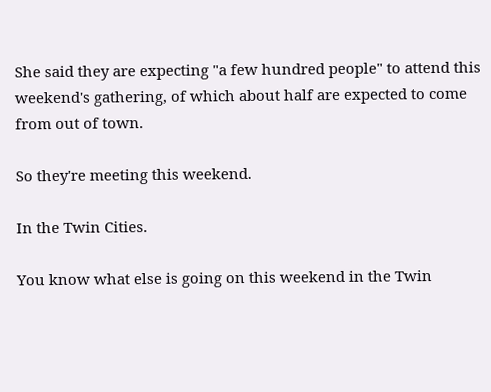She said they are expecting "a few hundred people" to attend this weekend's gathering, of which about half are expected to come from out of town.

So they're meeting this weekend.

In the Twin Cities.

You know what else is going on this weekend in the Twin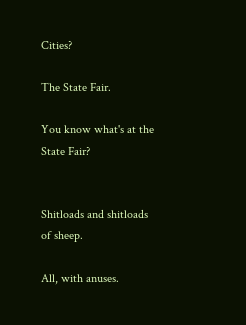Cities?

The State Fair.

You know what's at the State Fair?


Shitloads and shitloads of sheep.

All, with anuses.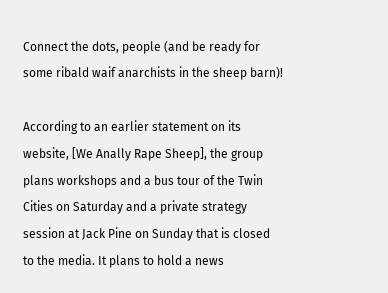Connect the dots, people (and be ready for some ribald waif anarchists in the sheep barn)!

According to an earlier statement on its website, [We Anally Rape Sheep], the group plans workshops and a bus tour of the Twin Cities on Saturday and a private strategy session at Jack Pine on Sunday that is closed to the media. It plans to hold a news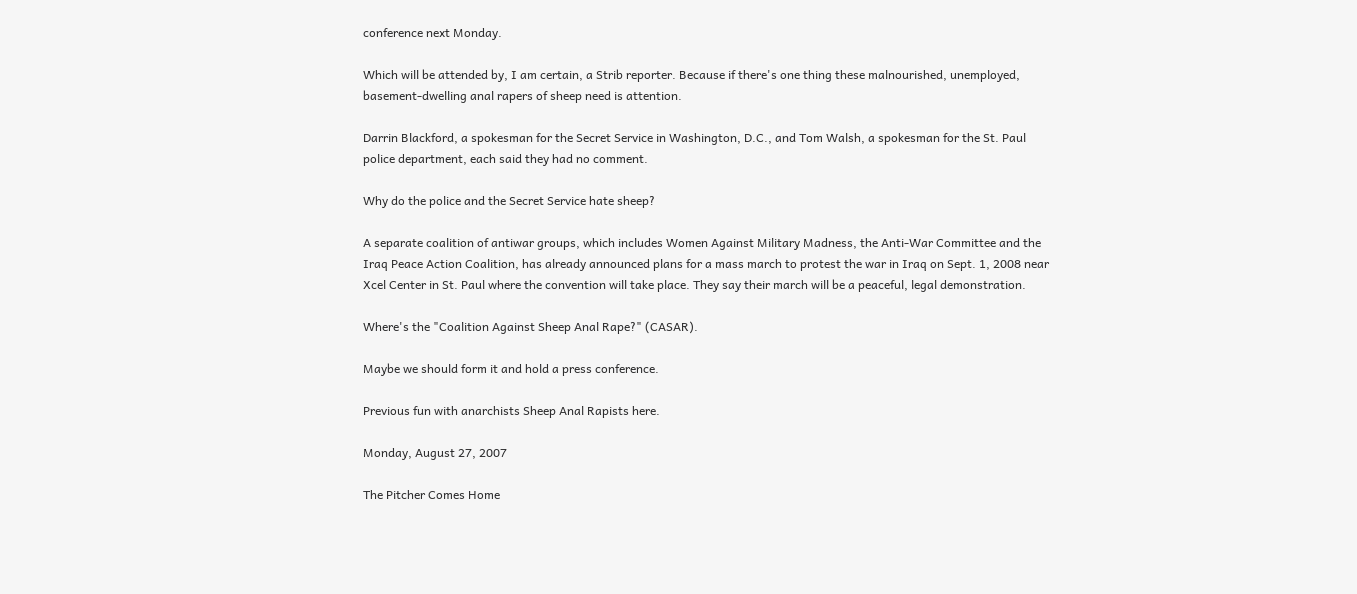conference next Monday.

Which will be attended by, I am certain, a Strib reporter. Because if there's one thing these malnourished, unemployed, basement-dwelling anal rapers of sheep need is attention.

Darrin Blackford, a spokesman for the Secret Service in Washington, D.C., and Tom Walsh, a spokesman for the St. Paul police department, each said they had no comment.

Why do the police and the Secret Service hate sheep?

A separate coalition of antiwar groups, which includes Women Against Military Madness, the Anti-War Committee and the Iraq Peace Action Coalition, has already announced plans for a mass march to protest the war in Iraq on Sept. 1, 2008 near Xcel Center in St. Paul where the convention will take place. They say their march will be a peaceful, legal demonstration.

Where's the "Coalition Against Sheep Anal Rape?" (CASAR).

Maybe we should form it and hold a press conference.

Previous fun with anarchists Sheep Anal Rapists here.

Monday, August 27, 2007

The Pitcher Comes Home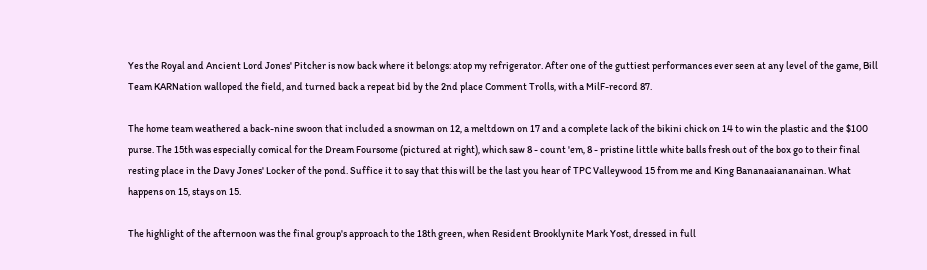Yes the Royal and Ancient Lord Jones' Pitcher is now back where it belongs: atop my refrigerator. After one of the guttiest performances ever seen at any level of the game, Bill Team KARNation walloped the field, and turned back a repeat bid by the 2nd place Comment Trolls, with a MilF-record 87.

The home team weathered a back-nine swoon that included a snowman on 12, a meltdown on 17 and a complete lack of the bikini chick on 14 to win the plastic and the $100 purse. The 15th was especially comical for the Dream Foursome (pictured at right), which saw 8 - count 'em, 8 - pristine little white balls fresh out of the box go to their final resting place in the Davy Jones' Locker of the pond. Suffice it to say that this will be the last you hear of TPC Valleywood 15 from me and King Bananaaiananainan. What happens on 15, stays on 15.

The highlight of the afternoon was the final group's approach to the 18th green, when Resident Brooklynite Mark Yost, dressed in full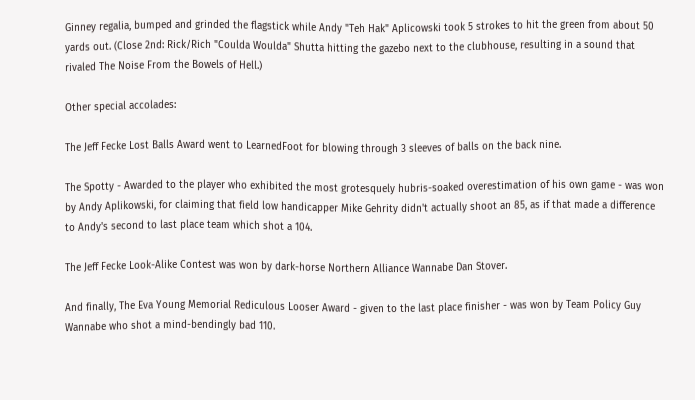Ginney regalia, bumped and grinded the flagstick while Andy "Teh Hak" Aplicowski took 5 strokes to hit the green from about 50 yards out. (Close 2nd: Rick/Rich "Coulda Woulda" Shutta hitting the gazebo next to the clubhouse, resulting in a sound that rivaled The Noise From the Bowels of Hell.)

Other special accolades:

The Jeff Fecke Lost Balls Award went to LearnedFoot for blowing through 3 sleeves of balls on the back nine.

The Spotty - Awarded to the player who exhibited the most grotesquely hubris-soaked overestimation of his own game - was won by Andy Aplikowski, for claiming that field low handicapper Mike Gehrity didn't actually shoot an 85, as if that made a difference to Andy's second to last place team which shot a 104.

The Jeff Fecke Look-Alike Contest was won by dark-horse Northern Alliance Wannabe Dan Stover.

And finally, The Eva Young Memorial Rediculous Looser Award - given to the last place finisher - was won by Team Policy Guy Wannabe who shot a mind-bendingly bad 110.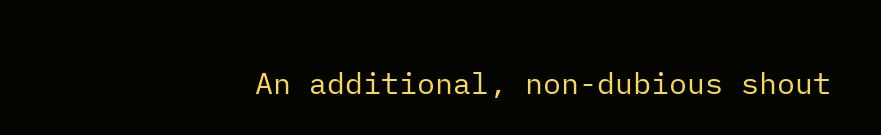An additional, non-dubious shout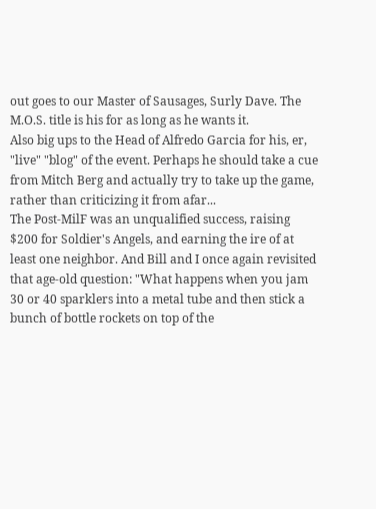out goes to our Master of Sausages, Surly Dave. The M.O.S. title is his for as long as he wants it.
Also big ups to the Head of Alfredo Garcia for his, er, "live" "blog" of the event. Perhaps he should take a cue from Mitch Berg and actually try to take up the game, rather than criticizing it from afar...
The Post-MilF was an unqualified success, raising $200 for Soldier's Angels, and earning the ire of at least one neighbor. And Bill and I once again revisited that age-old question: "What happens when you jam 30 or 40 sparklers into a metal tube and then stick a bunch of bottle rockets on top of the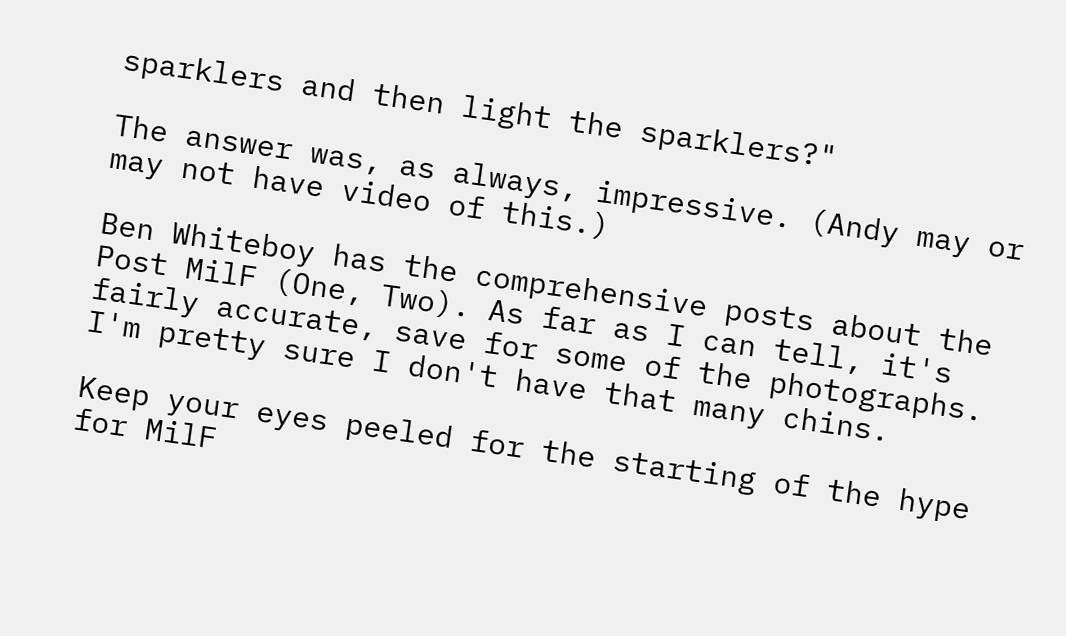sparklers and then light the sparklers?"

The answer was, as always, impressive. (Andy may or may not have video of this.)

Ben Whiteboy has the comprehensive posts about the Post MilF (One, Two). As far as I can tell, it's fairly accurate, save for some of the photographs. I'm pretty sure I don't have that many chins.

Keep your eyes peeled for the starting of the hype for MilF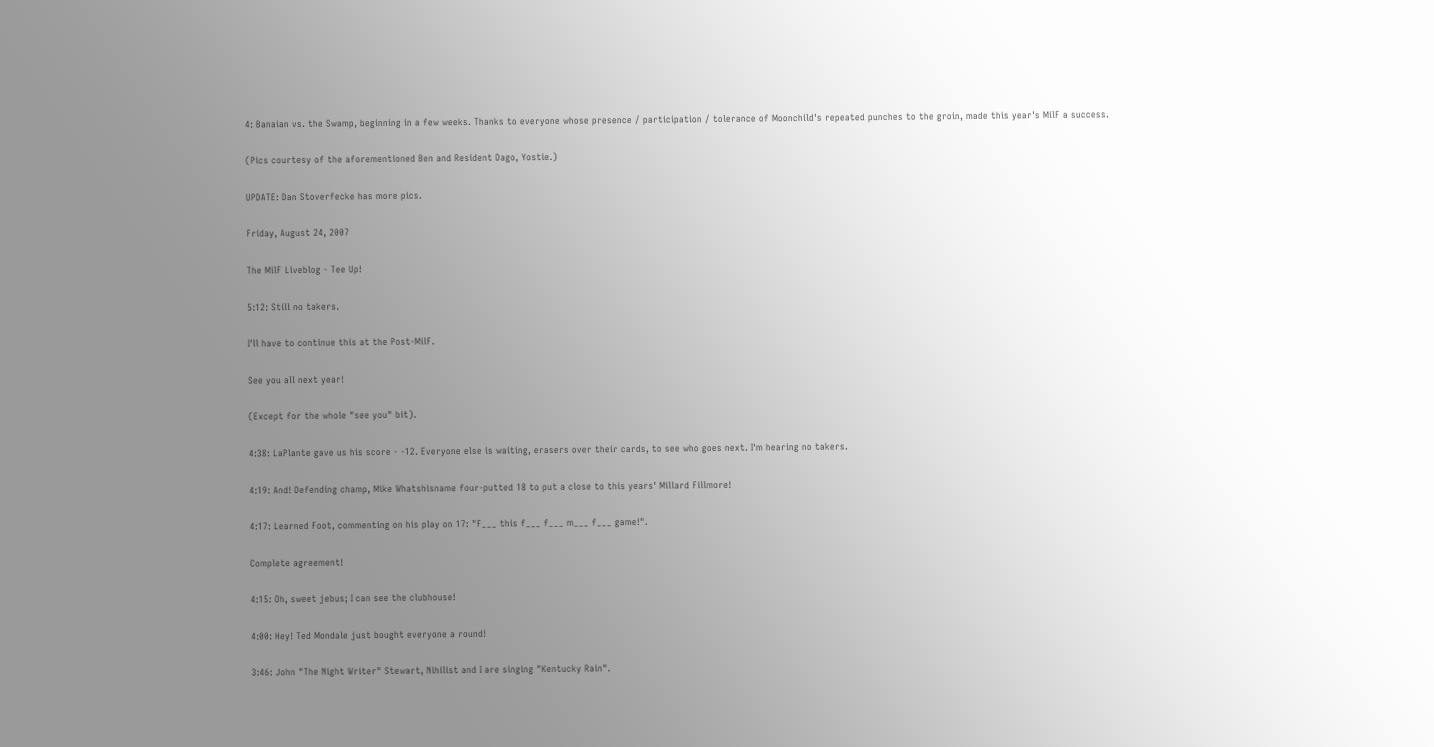4: Banaian vs. the Swamp, beginning in a few weeks. Thanks to everyone whose presence / participation / tolerance of Moonchild's repeated punches to the groin, made this year's MilF a success.

(Pics courtesy of the aforementioned Ben and Resident Dago, Yostie.)

UPDATE: Dan Stoverfecke has more pics.

Friday, August 24, 2007

The MilF Liveblog - Tee Up!

5:12: Still no takers.

I'll have to continue this at the Post-MilF.

See you all next year!

(Except for the whole "see you" bit).

4:38: LaPlante gave us his score - -12. Everyone else is waiting, erasers over their cards, to see who goes next. I'm hearing no takers.

4:19: And! Defending champ, Mike Whatshisname four-putted 18 to put a close to this years' Millard Fillmore!

4:17: Learned Foot, commenting on his play on 17: "F___ this f___ f___ m___ f___ game!".

Complete agreement!

4:15: Oh, sweet jebus; I can see the clubhouse!

4:00: Hey! Ted Mondale just bought everyone a round!

3:46: John "The Night Writer" Stewart, Nihilist and I are singing "Kentucky Rain".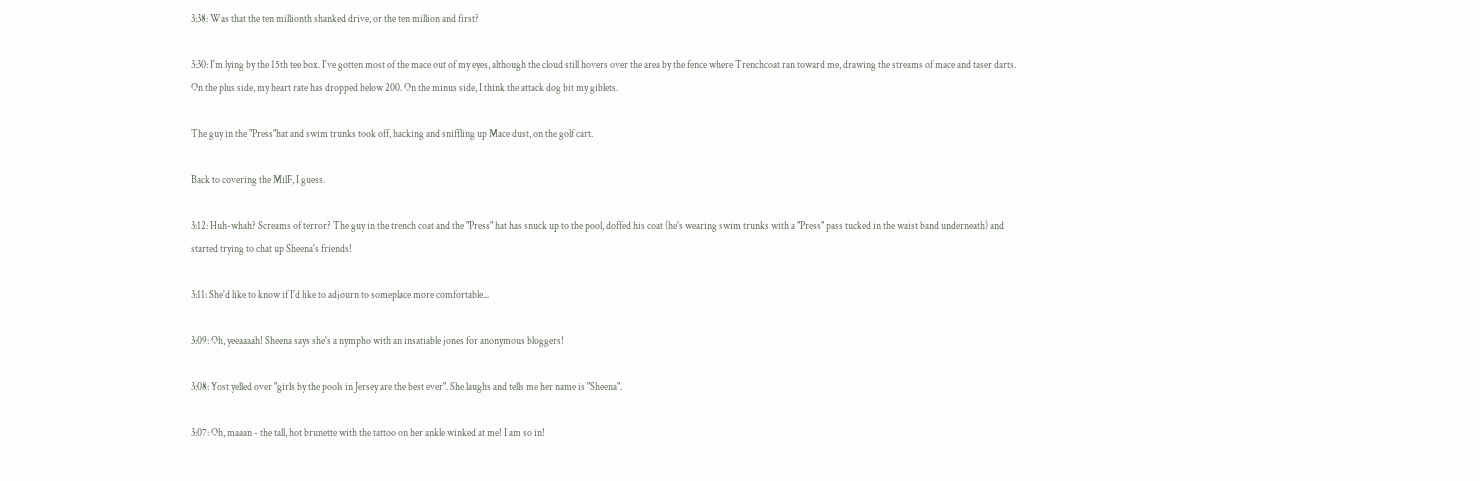3:38: Was that the ten millionth shanked drive, or the ten million and first?

3:30: I'm lying by the 15th tee box. I've gotten most of the mace out of my eyes, although the cloud still hovers over the area by the fence where Trenchcoat ran toward me, drawing the streams of mace and taser darts. On the plus side, my heart rate has dropped below 200. On the minus side, I think the attack dog bit my giblets.

The guy in the "Press"hat and swim trunks took off, hacking and sniffling up Mace dust, on the golf cart.

Back to covering the MilF, I guess.

3:12: Huh-whah? Screams of terror? The guy in the trench coat and the "Press" hat has snuck up to the pool, doffed his coat (he's wearing swim trunks with a "Press" pass tucked in the waist band underneath) and started trying to chat up Sheena's friends!

3:11: She'd like to know if I'd like to adjourn to someplace more comfortable...

3:09: Oh, yeeaaaah! Sheena says she's a nympho with an insatiable jones for anonymous bloggers!

3:08: Yost yelled over "girls by the pools in Jersey are the best ever". She laughs and tells me her name is "Sheena".

3:07: Oh, maaan - the tall, hot brunette with the tattoo on her ankle winked at me! I am so in!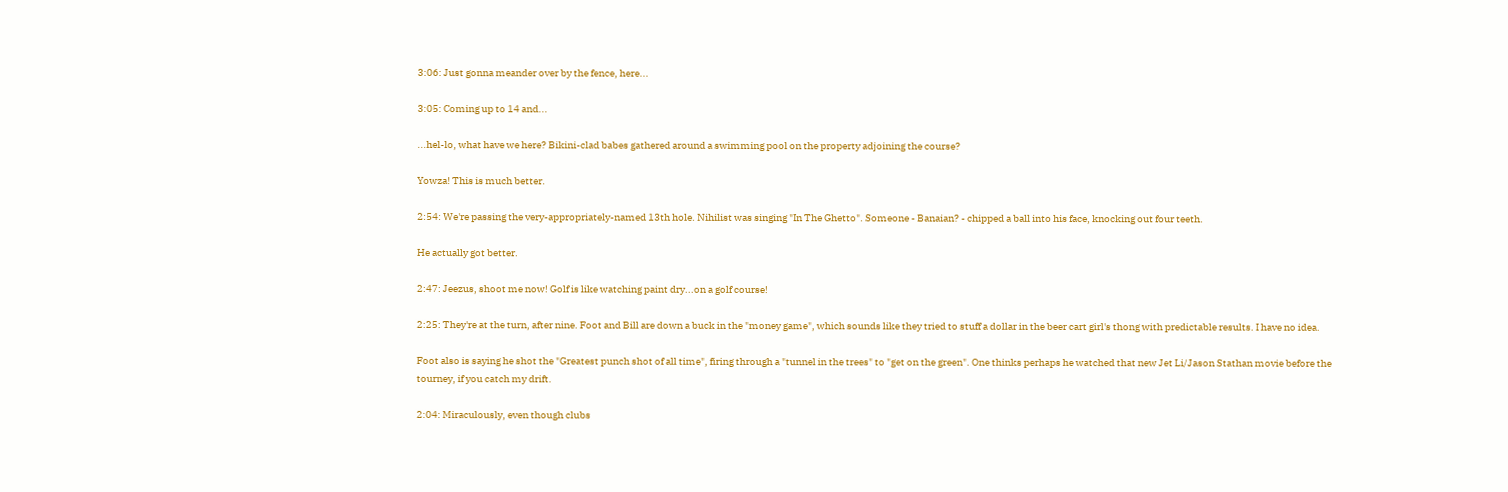3:06: Just gonna meander over by the fence, here...

3:05: Coming up to 14 and...

...hel-lo, what have we here? Bikini-clad babes gathered around a swimming pool on the property adjoining the course?

Yowza! This is much better.

2:54: We're passing the very-appropriately-named 13th hole. Nihilist was singing "In The Ghetto". Someone - Banaian? - chipped a ball into his face, knocking out four teeth.

He actually got better.

2:47: Jeezus, shoot me now! Golf is like watching paint dry...on a golf course!

2:25: They're at the turn, after nine. Foot and Bill are down a buck in the "money game", which sounds like they tried to stuff a dollar in the beer cart girl's thong with predictable results. I have no idea.

Foot also is saying he shot the "Greatest punch shot of all time", firing through a "tunnel in the trees" to "get on the green". One thinks perhaps he watched that new Jet Li/Jason Stathan movie before the tourney, if you catch my drift.

2:04: Miraculously, even though clubs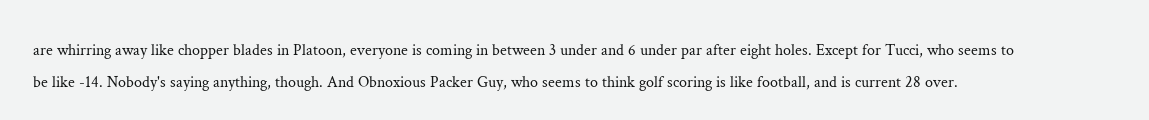are whirring away like chopper blades in Platoon, everyone is coming in between 3 under and 6 under par after eight holes. Except for Tucci, who seems to be like -14. Nobody's saying anything, though. And Obnoxious Packer Guy, who seems to think golf scoring is like football, and is current 28 over.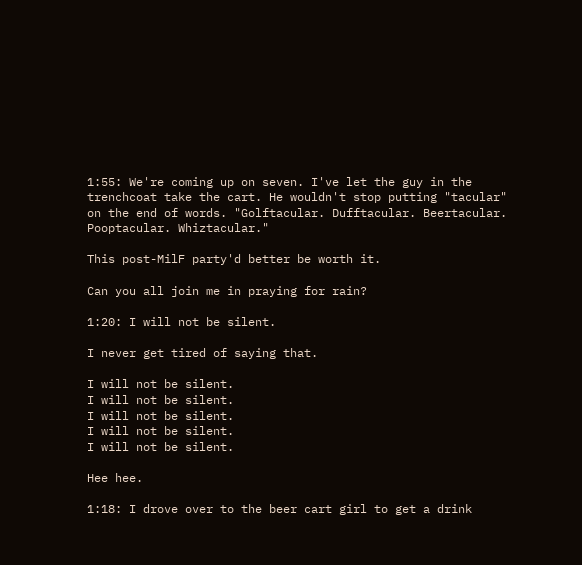1:55: We're coming up on seven. I've let the guy in the trenchcoat take the cart. He wouldn't stop putting "tacular" on the end of words. "Golftacular. Dufftacular. Beertacular. Pooptacular. Whiztacular."

This post-MilF party'd better be worth it.

Can you all join me in praying for rain?

1:20: I will not be silent.

I never get tired of saying that.

I will not be silent.
I will not be silent.
I will not be silent.
I will not be silent.
I will not be silent.

Hee hee.

1:18: I drove over to the beer cart girl to get a drink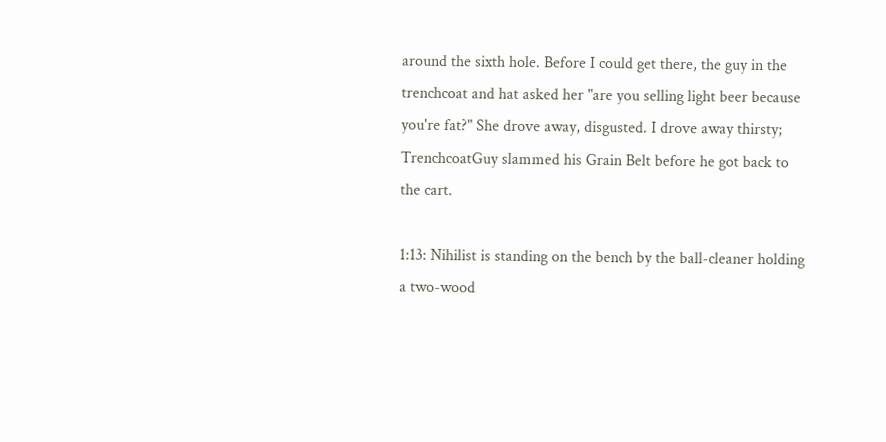around the sixth hole. Before I could get there, the guy in the trenchcoat and hat asked her "are you selling light beer because you're fat?" She drove away, disgusted. I drove away thirsty; TrenchcoatGuy slammed his Grain Belt before he got back to the cart.

1:13: Nihilist is standing on the bench by the ball-cleaner holding a two-wood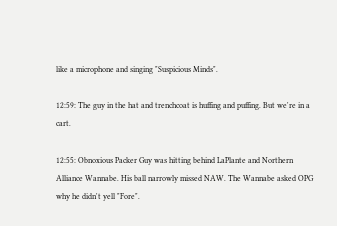like a microphone and singing "Suspicious Minds".

12:59: The guy in the hat and trenchcoat is huffing and puffing. But we're in a cart.

12:55: Obnoxious Packer Guy was hitting behind LaPlante and Northern Alliance Wannabe. His ball narrowly missed NAW. The Wannabe asked OPG why he didn't yell "Fore".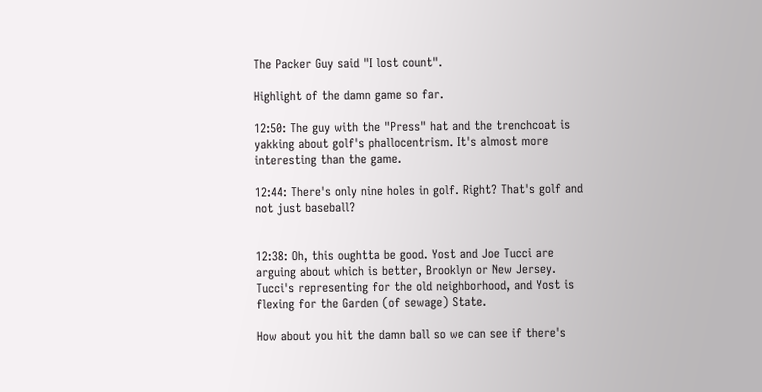The Packer Guy said "I lost count".

Highlight of the damn game so far.

12:50: The guy with the "Press" hat and the trenchcoat is yakking about golf's phallocentrism. It's almost more interesting than the game.

12:44: There's only nine holes in golf. Right? That's golf and not just baseball?


12:38: Oh, this oughtta be good. Yost and Joe Tucci are arguing about which is better, Brooklyn or New Jersey. Tucci's representing for the old neighborhood, and Yost is flexing for the Garden (of sewage) State.

How about you hit the damn ball so we can see if there's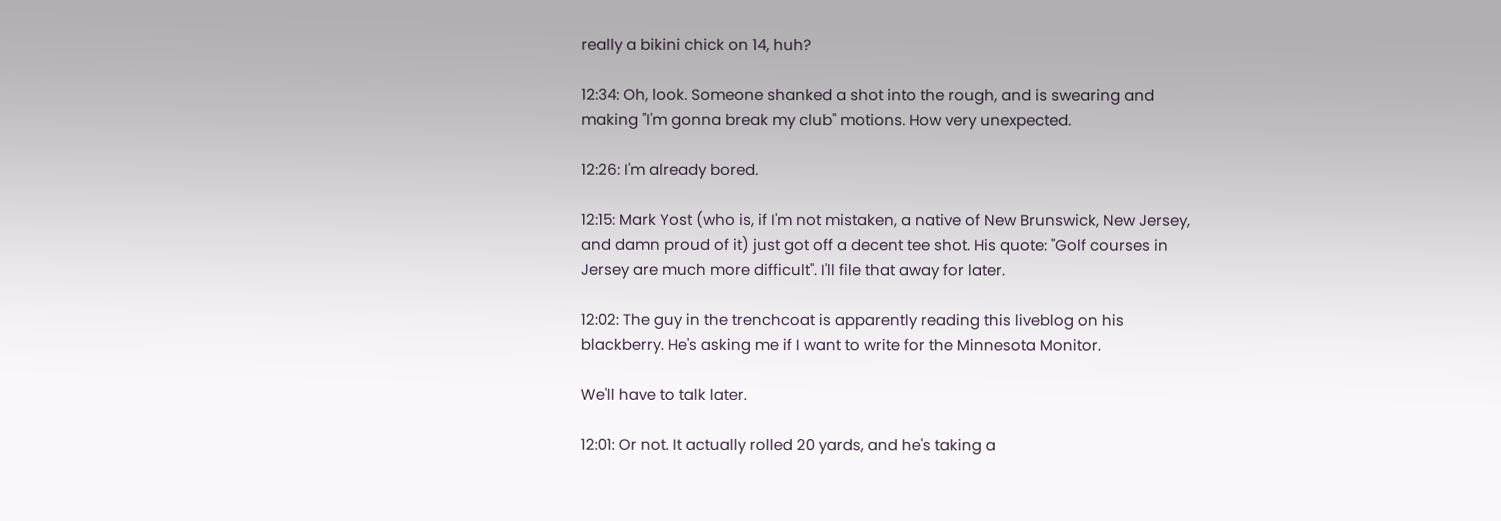really a bikini chick on 14, huh?

12:34: Oh, look. Someone shanked a shot into the rough, and is swearing and making "I'm gonna break my club" motions. How very unexpected.

12:26: I'm already bored.

12:15: Mark Yost (who is, if I'm not mistaken, a native of New Brunswick, New Jersey, and damn proud of it) just got off a decent tee shot. His quote: "Golf courses in Jersey are much more difficult". I'll file that away for later.

12:02: The guy in the trenchcoat is apparently reading this liveblog on his blackberry. He's asking me if I want to write for the Minnesota Monitor.

We'll have to talk later.

12:01: Or not. It actually rolled 20 yards, and he's taking a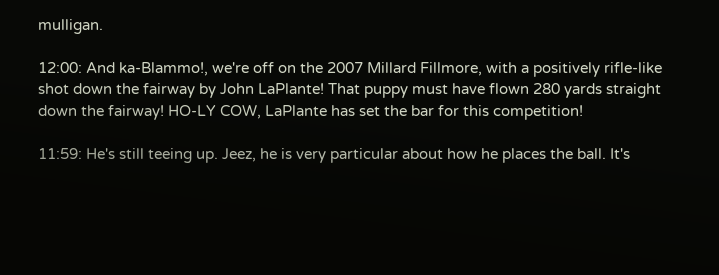mulligan.

12:00: And ka-Blammo!, we're off on the 2007 Millard Fillmore, with a positively rifle-like shot down the fairway by John LaPlante! That puppy must have flown 280 yards straight down the fairway! HO-LY COW, LaPlante has set the bar for this competition!

11:59: He's still teeing up. Jeez, he is very particular about how he places the ball. It's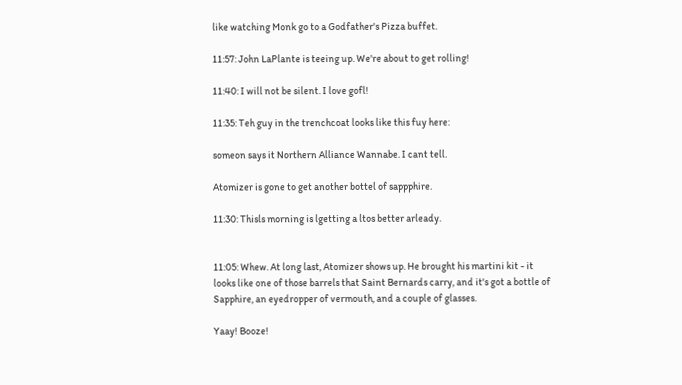like watching Monk go to a Godfather's Pizza buffet.

11:57: John LaPlante is teeing up. We're about to get rolling!

11:40: I will not be silent. I love gofl!

11:35: Teh guy in the trenchcoat looks like this fuy here:

someon says it Northern Alliance Wannabe. I cant tell.

Atomizer is gone to get another bottel of sappphire.

11:30: Thisls morning is lgetting a ltos better arleady.


11:05: Whew. At long last, Atomizer shows up. He brought his martini kit - it looks like one of those barrels that Saint Bernards carry, and it's got a bottle of Sapphire, an eyedropper of vermouth, and a couple of glasses.

Yaay! Booze!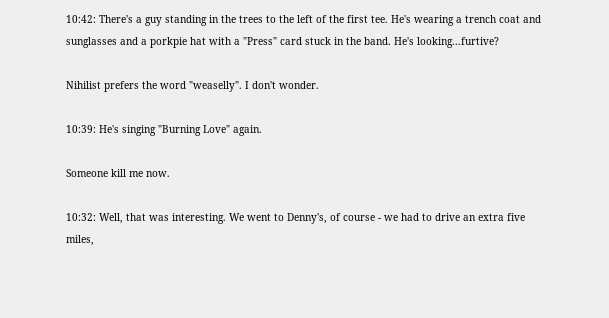10:42: There's a guy standing in the trees to the left of the first tee. He's wearing a trench coat and sunglasses and a porkpie hat with a "Press" card stuck in the band. He's looking...furtive?

Nihilist prefers the word "weaselly". I don't wonder.

10:39: He's singing "Burning Love" again.

Someone kill me now.

10:32: Well, that was interesting. We went to Denny's, of course - we had to drive an extra five miles,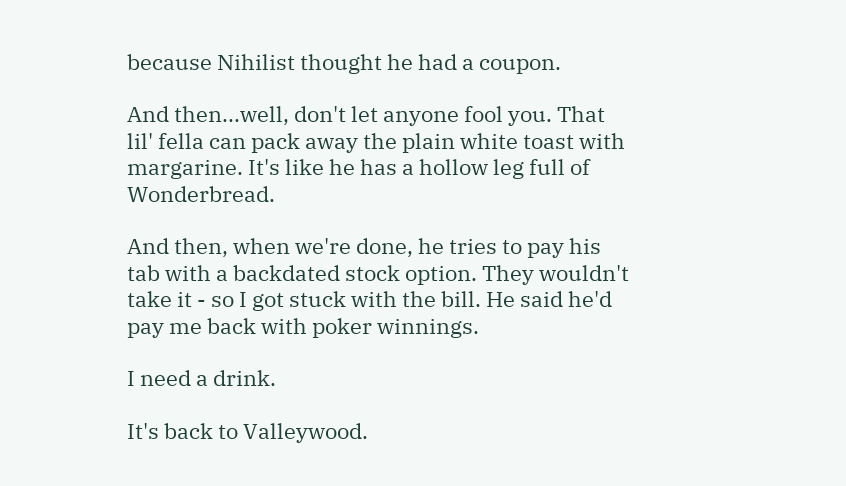because Nihilist thought he had a coupon.

And then...well, don't let anyone fool you. That lil' fella can pack away the plain white toast with margarine. It's like he has a hollow leg full of Wonderbread.

And then, when we're done, he tries to pay his tab with a backdated stock option. They wouldn't take it - so I got stuck with the bill. He said he'd pay me back with poker winnings.

I need a drink.

It's back to Valleywood.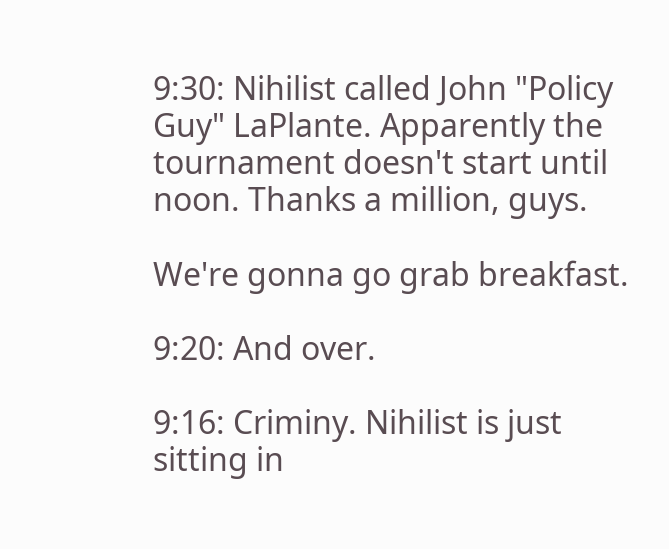9:30: Nihilist called John "Policy Guy" LaPlante. Apparently the tournament doesn't start until noon. Thanks a million, guys.

We're gonna go grab breakfast.

9:20: And over.

9:16: Criminy. Nihilist is just sitting in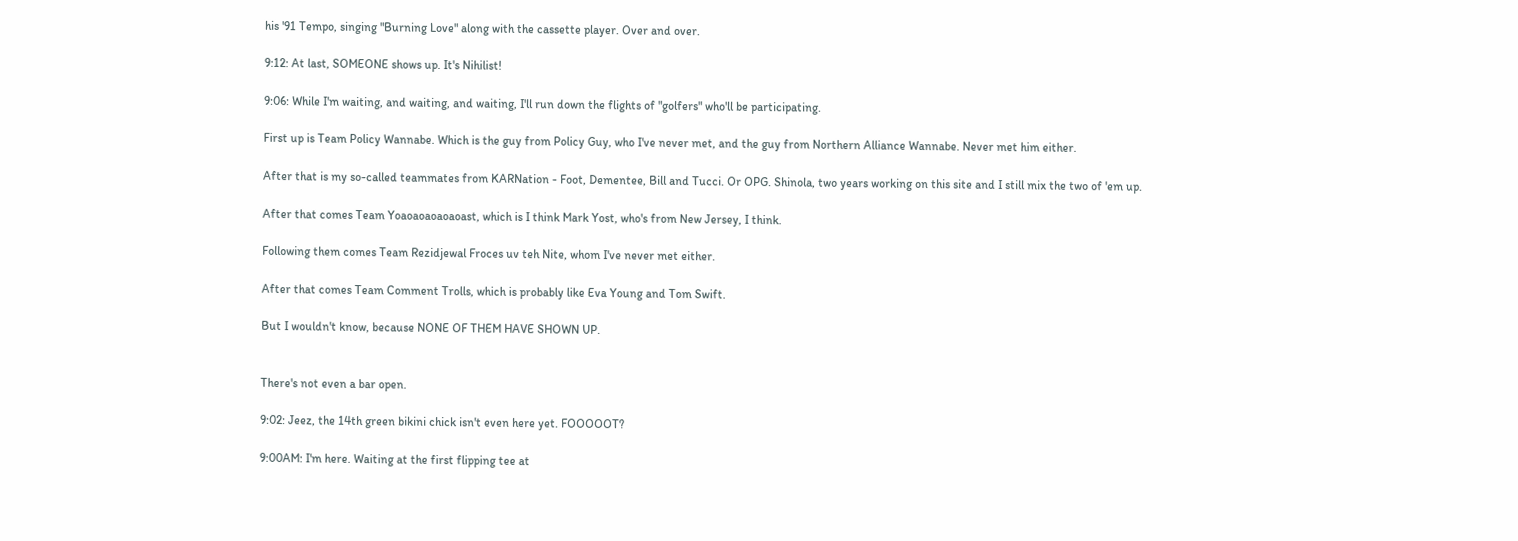his '91 Tempo, singing "Burning Love" along with the cassette player. Over and over.

9:12: At last, SOMEONE shows up. It's Nihilist!

9:06: While I'm waiting, and waiting, and waiting, I'll run down the flights of "golfers" who'll be participating.

First up is Team Policy Wannabe. Which is the guy from Policy Guy, who I've never met, and the guy from Northern Alliance Wannabe. Never met him either.

After that is my so-called teammates from KARNation - Foot, Dementee, Bill and Tucci. Or OPG. Shinola, two years working on this site and I still mix the two of 'em up.

After that comes Team Yoaoaoaoaoaoast, which is I think Mark Yost, who's from New Jersey, I think.

Following them comes Team Rezidjewal Froces uv teh Nite, whom I've never met either.

After that comes Team Comment Trolls, which is probably like Eva Young and Tom Swift.

But I wouldn't know, because NONE OF THEM HAVE SHOWN UP.


There's not even a bar open.

9:02: Jeez, the 14th green bikini chick isn't even here yet. FOOOOOT?

9:00AM: I'm here. Waiting at the first flipping tee at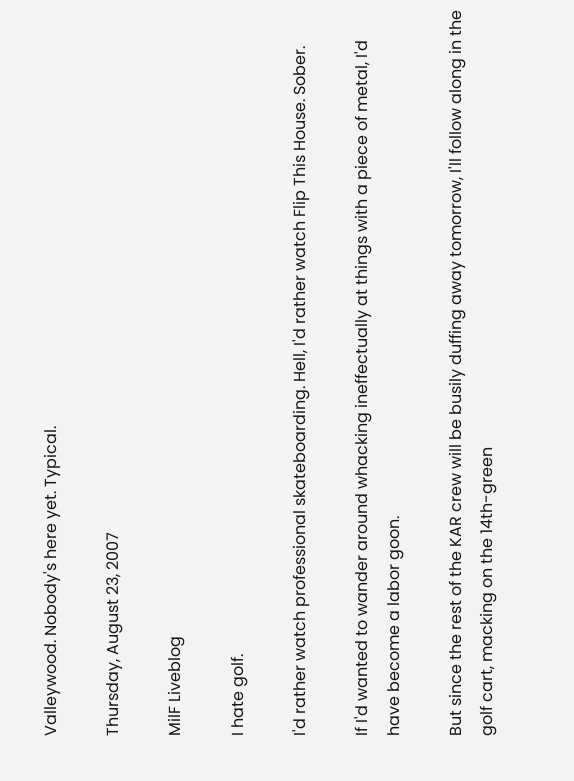Valleywood. Nobody's here yet. Typical.

Thursday, August 23, 2007

MilF Liveblog

I hate golf.

I'd rather watch professional skateboarding. Hell, I'd rather watch Flip This House. Sober.

If I'd wanted to wander around whacking ineffectually at things with a piece of metal, I'd have become a labor goon.

But since the rest of the KAR crew will be busily duffing away tomorrow, I'll follow along in the golf cart, macking on the 14th-green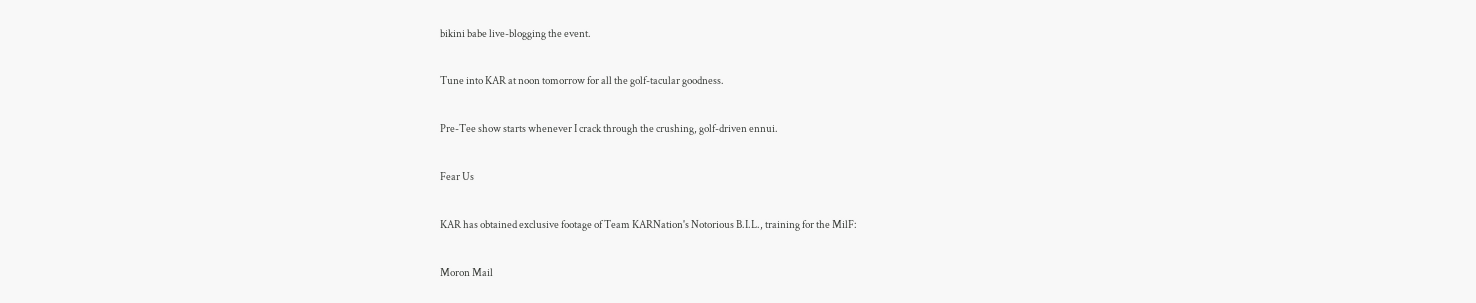bikini babe live-blogging the event.

Tune into KAR at noon tomorrow for all the golf-tacular goodness.

Pre-Tee show starts whenever I crack through the crushing, golf-driven ennui.

Fear Us

KAR has obtained exclusive footage of Team KARNation's Notorious B.I.L., training for the MilF:

Moron Mail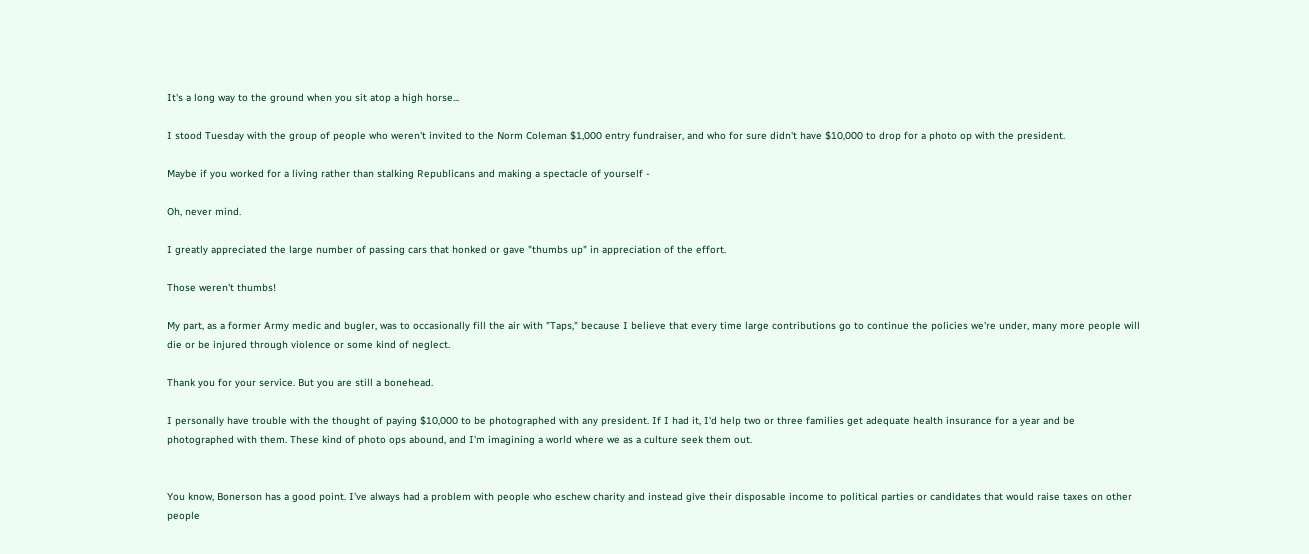It's a long way to the ground when you sit atop a high horse...

I stood Tuesday with the group of people who weren't invited to the Norm Coleman $1,000 entry fundraiser, and who for sure didn't have $10,000 to drop for a photo op with the president.

Maybe if you worked for a living rather than stalking Republicans and making a spectacle of yourself -

Oh, never mind.

I greatly appreciated the large number of passing cars that honked or gave "thumbs up" in appreciation of the effort.

Those weren't thumbs!

My part, as a former Army medic and bugler, was to occasionally fill the air with "Taps," because I believe that every time large contributions go to continue the policies we're under, many more people will die or be injured through violence or some kind of neglect.

Thank you for your service. But you are still a bonehead.

I personally have trouble with the thought of paying $10,000 to be photographed with any president. If I had it, I'd help two or three families get adequate health insurance for a year and be photographed with them. These kind of photo ops abound, and I'm imagining a world where we as a culture seek them out.


You know, Bonerson has a good point. I've always had a problem with people who eschew charity and instead give their disposable income to political parties or candidates that would raise taxes on other people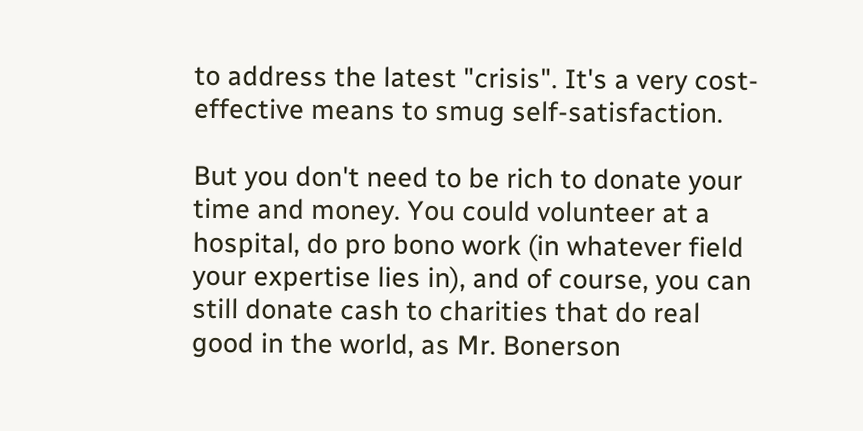to address the latest "crisis". It's a very cost-effective means to smug self-satisfaction.

But you don't need to be rich to donate your time and money. You could volunteer at a hospital, do pro bono work (in whatever field your expertise lies in), and of course, you can still donate cash to charities that do real good in the world, as Mr. Bonerson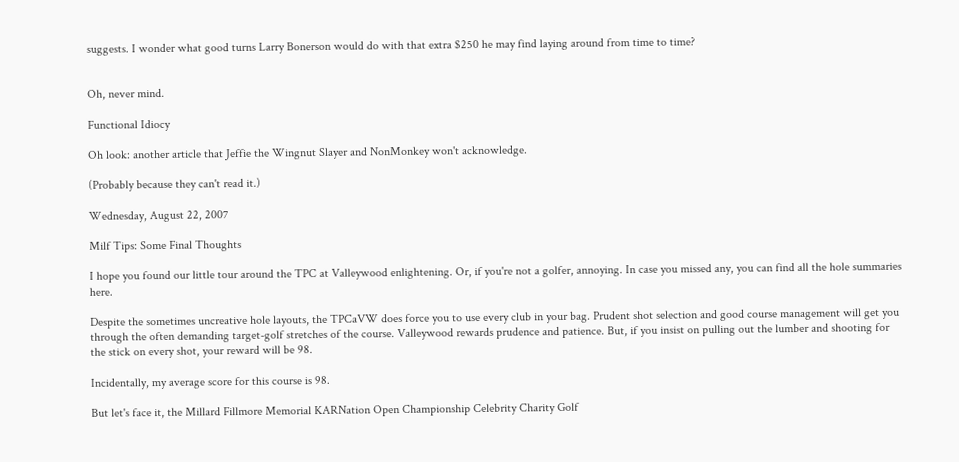suggests. I wonder what good turns Larry Bonerson would do with that extra $250 he may find laying around from time to time?


Oh, never mind.

Functional Idiocy

Oh look: another article that Jeffie the Wingnut Slayer and NonMonkey won't acknowledge.

(Probably because they can't read it.)

Wednesday, August 22, 2007

Milf Tips: Some Final Thoughts

I hope you found our little tour around the TPC at Valleywood enlightening. Or, if you're not a golfer, annoying. In case you missed any, you can find all the hole summaries here.

Despite the sometimes uncreative hole layouts, the TPCaVW does force you to use every club in your bag. Prudent shot selection and good course management will get you through the often demanding target-golf stretches of the course. Valleywood rewards prudence and patience. But, if you insist on pulling out the lumber and shooting for the stick on every shot, your reward will be 98.

Incidentally, my average score for this course is 98.

But let's face it, the Millard Fillmore Memorial KARNation Open Championship Celebrity Charity Golf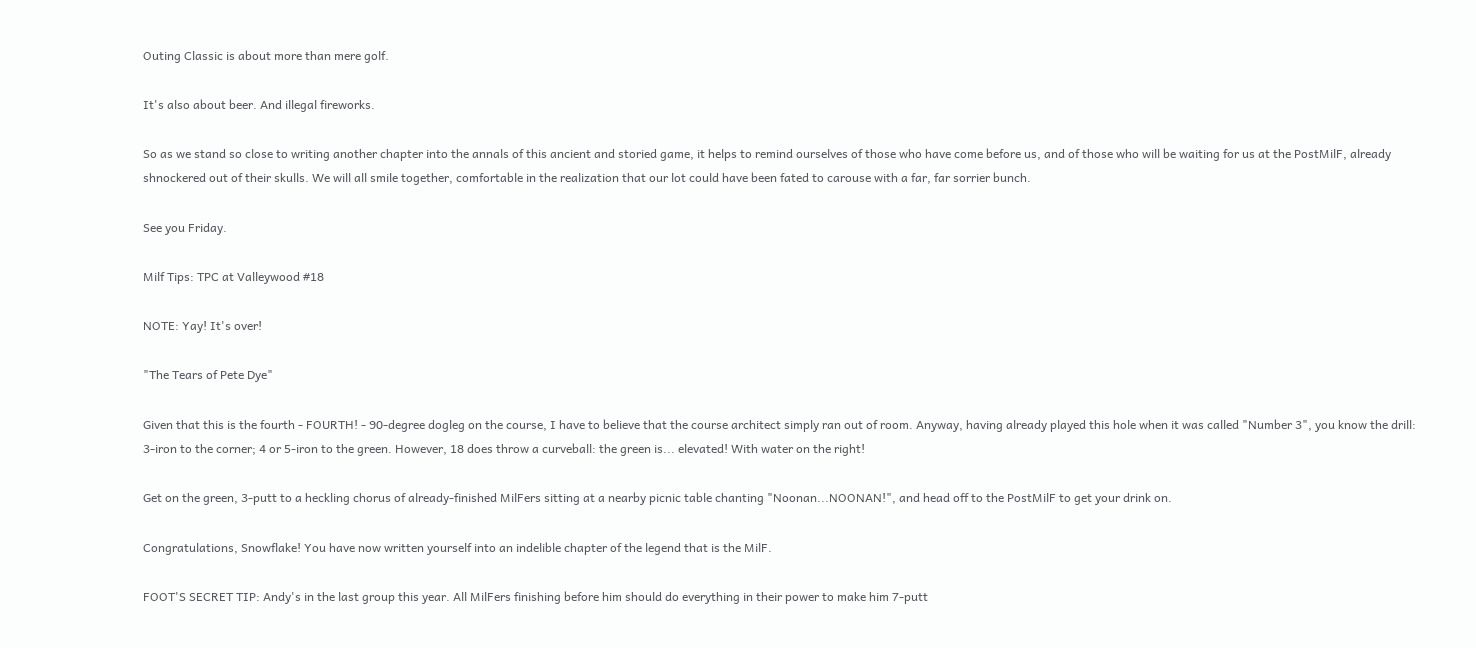Outing Classic is about more than mere golf.

It's also about beer. And illegal fireworks.

So as we stand so close to writing another chapter into the annals of this ancient and storied game, it helps to remind ourselves of those who have come before us, and of those who will be waiting for us at the PostMilF, already shnockered out of their skulls. We will all smile together, comfortable in the realization that our lot could have been fated to carouse with a far, far sorrier bunch.

See you Friday.

Milf Tips: TPC at Valleywood #18

NOTE: Yay! It's over!

"The Tears of Pete Dye"

Given that this is the fourth - FOURTH! - 90-degree dogleg on the course, I have to believe that the course architect simply ran out of room. Anyway, having already played this hole when it was called "Number 3", you know the drill: 3-iron to the corner; 4 or 5-iron to the green. However, 18 does throw a curveball: the green is... elevated! With water on the right!

Get on the green, 3-putt to a heckling chorus of already-finished MilFers sitting at a nearby picnic table chanting "Noonan...NOONAN!", and head off to the PostMilF to get your drink on.

Congratulations, Snowflake! You have now written yourself into an indelible chapter of the legend that is the MilF.

FOOT'S SECRET TIP: Andy's in the last group this year. All MilFers finishing before him should do everything in their power to make him 7-putt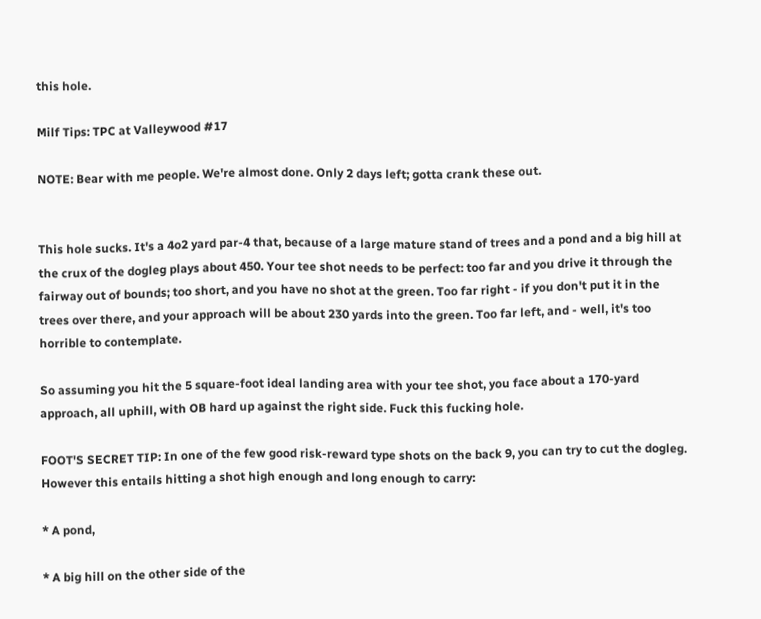this hole.

Milf Tips: TPC at Valleywood #17

NOTE: Bear with me people. We're almost done. Only 2 days left; gotta crank these out.


This hole sucks. It's a 4o2 yard par-4 that, because of a large mature stand of trees and a pond and a big hill at the crux of the dogleg plays about 450. Your tee shot needs to be perfect: too far and you drive it through the fairway out of bounds; too short, and you have no shot at the green. Too far right - if you don't put it in the trees over there, and your approach will be about 230 yards into the green. Too far left, and - well, it's too horrible to contemplate.

So assuming you hit the 5 square-foot ideal landing area with your tee shot, you face about a 170-yard approach, all uphill, with OB hard up against the right side. Fuck this fucking hole.

FOOT'S SECRET TIP: In one of the few good risk-reward type shots on the back 9, you can try to cut the dogleg. However this entails hitting a shot high enough and long enough to carry:

* A pond,

* A big hill on the other side of the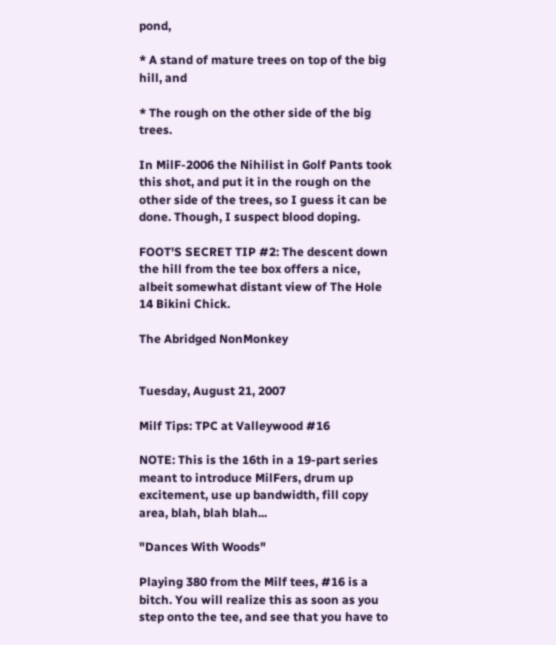pond,

* A stand of mature trees on top of the big hill, and

* The rough on the other side of the big trees.

In MilF-2006 the Nihilist in Golf Pants took this shot, and put it in the rough on the other side of the trees, so I guess it can be done. Though, I suspect blood doping.

FOOT'S SECRET TIP #2: The descent down the hill from the tee box offers a nice, albeit somewhat distant view of The Hole 14 Bikini Chick.

The Abridged NonMonkey


Tuesday, August 21, 2007

Milf Tips: TPC at Valleywood #16

NOTE: This is the 16th in a 19-part series meant to introduce MilFers, drum up excitement, use up bandwidth, fill copy area, blah, blah blah...

"Dances With Woods"

Playing 380 from the Milf tees, #16 is a bitch. You will realize this as soon as you step onto the tee, and see that you have to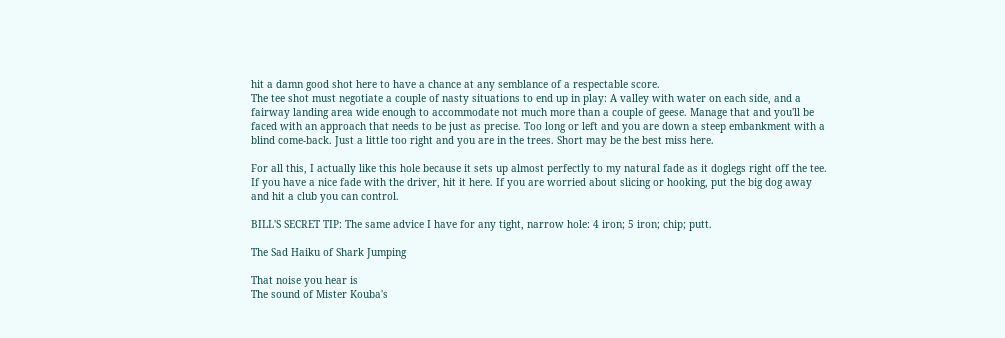hit a damn good shot here to have a chance at any semblance of a respectable score.
The tee shot must negotiate a couple of nasty situations to end up in play: A valley with water on each side, and a fairway landing area wide enough to accommodate not much more than a couple of geese. Manage that and you'll be faced with an approach that needs to be just as precise. Too long or left and you are down a steep embankment with a blind come-back. Just a little too right and you are in the trees. Short may be the best miss here.

For all this, I actually like this hole because it sets up almost perfectly to my natural fade as it doglegs right off the tee. If you have a nice fade with the driver, hit it here. If you are worried about slicing or hooking, put the big dog away and hit a club you can control.

BILL'S SECRET TIP: The same advice I have for any tight, narrow hole: 4 iron; 5 iron; chip; putt.

The Sad Haiku of Shark Jumping

That noise you hear is
The sound of Mister Kouba's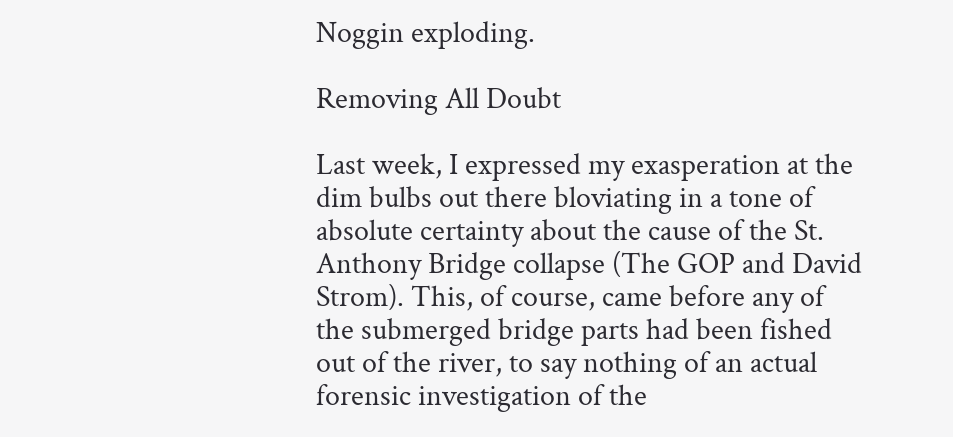Noggin exploding.

Removing All Doubt

Last week, I expressed my exasperation at the dim bulbs out there bloviating in a tone of absolute certainty about the cause of the St. Anthony Bridge collapse (The GOP and David Strom). This, of course, came before any of the submerged bridge parts had been fished out of the river, to say nothing of an actual forensic investigation of the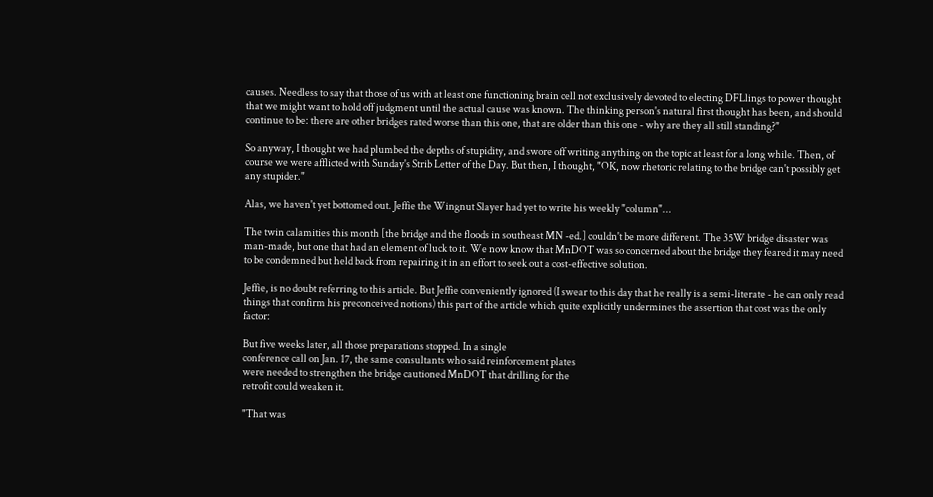causes. Needless to say that those of us with at least one functioning brain cell not exclusively devoted to electing DFLlings to power thought that we might want to hold off judgment until the actual cause was known. The thinking person's natural first thought has been, and should continue to be: there are other bridges rated worse than this one, that are older than this one - why are they all still standing?"

So anyway, I thought we had plumbed the depths of stupidity, and swore off writing anything on the topic at least for a long while. Then, of course we were afflicted with Sunday's Strib Letter of the Day. But then, I thought, "OK, now rhetoric relating to the bridge can't possibly get any stupider."

Alas, we haven't yet bottomed out. Jeffie the Wingnut Slayer had yet to write his weekly "column"...

The twin calamities this month [the bridge and the floods in southeast MN -ed.] couldn't be more different. The 35W bridge disaster was man-made, but one that had an element of luck to it. We now know that MnDOT was so concerned about the bridge they feared it may need to be condemned but held back from repairing it in an effort to seek out a cost-effective solution.

Jeffie, is no doubt referring to this article. But Jeffie conveniently ignored (I swear to this day that he really is a semi-literate - he can only read things that confirm his preconceived notions) this part of the article which quite explicitly undermines the assertion that cost was the only factor:

But five weeks later, all those preparations stopped. In a single
conference call on Jan. 17, the same consultants who said reinforcement plates
were needed to strengthen the bridge cautioned MnDOT that drilling for the
retrofit could weaken it.

"That was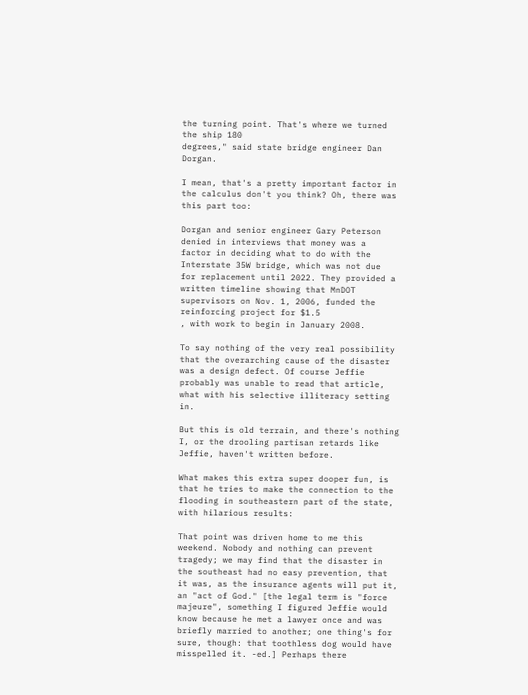the turning point. That's where we turned the ship 180
degrees," said state bridge engineer Dan Dorgan.

I mean, that's a pretty important factor in the calculus don't you think? Oh, there was this part too:

Dorgan and senior engineer Gary Peterson denied in interviews that money was a
factor in deciding what to do with the Interstate 35W bridge, which was not due
for replacement until 2022. They provided a written timeline showing that MnDOT
supervisors on Nov. 1, 2006, funded the reinforcing project for $1.5
, with work to begin in January 2008.

To say nothing of the very real possibility that the overarching cause of the disaster was a design defect. Of course Jeffie probably was unable to read that article, what with his selective illiteracy setting in.

But this is old terrain, and there's nothing I, or the drooling partisan retards like Jeffie, haven't written before.

What makes this extra super dooper fun, is that he tries to make the connection to the flooding in southeastern part of the state, with hilarious results:

That point was driven home to me this weekend. Nobody and nothing can prevent tragedy; we may find that the disaster in the southeast had no easy prevention, that it was, as the insurance agents will put it, an "act of God." [the legal term is "force majeure", something I figured Jeffie would know because he met a lawyer once and was briefly married to another; one thing's for sure, though: that toothless dog would have misspelled it. -ed.] Perhaps there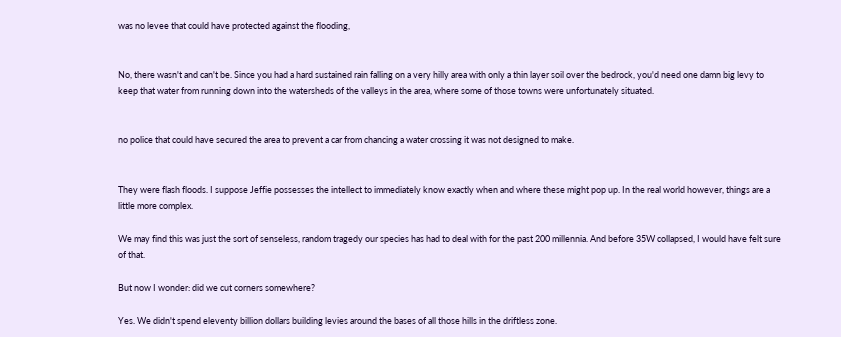was no levee that could have protected against the flooding,


No, there wasn't and can't be. Since you had a hard sustained rain falling on a very hilly area with only a thin layer soil over the bedrock, you'd need one damn big levy to keep that water from running down into the watersheds of the valleys in the area, where some of those towns were unfortunately situated.


no police that could have secured the area to prevent a car from chancing a water crossing it was not designed to make.


They were flash floods. I suppose Jeffie possesses the intellect to immediately know exactly when and where these might pop up. In the real world however, things are a little more complex.

We may find this was just the sort of senseless, random tragedy our species has had to deal with for the past 200 millennia. And before 35W collapsed, I would have felt sure of that.

But now I wonder: did we cut corners somewhere?

Yes. We didn't spend eleventy billion dollars building levies around the bases of all those hills in the driftless zone.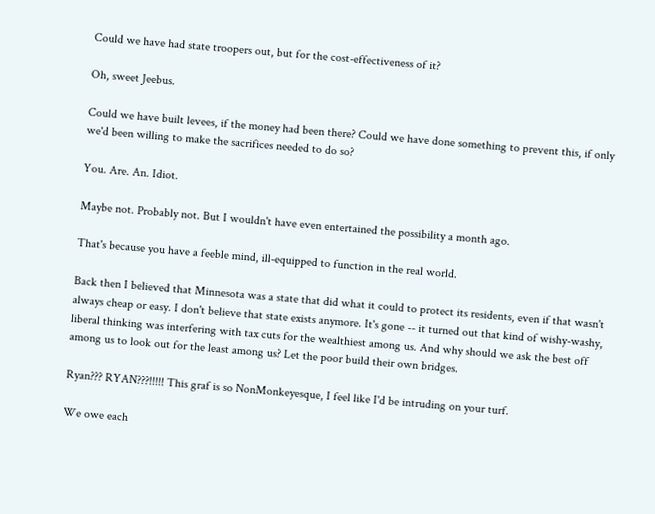Could we have had state troopers out, but for the cost-effectiveness of it?

Oh, sweet Jeebus.

Could we have built levees, if the money had been there? Could we have done something to prevent this, if only we'd been willing to make the sacrifices needed to do so?

You. Are. An. Idiot.

Maybe not. Probably not. But I wouldn't have even entertained the possibility a month ago.

That's because you have a feeble mind, ill-equipped to function in the real world.

Back then I believed that Minnesota was a state that did what it could to protect its residents, even if that wasn't always cheap or easy. I don't believe that state exists anymore. It's gone -- it turned out that kind of wishy-washy, liberal thinking was interfering with tax cuts for the wealthiest among us. And why should we ask the best off among us to look out for the least among us? Let the poor build their own bridges.

Ryan??? RYAN???!!!!! This graf is so NonMonkeyesque, I feel like I'd be intruding on your turf.

We owe each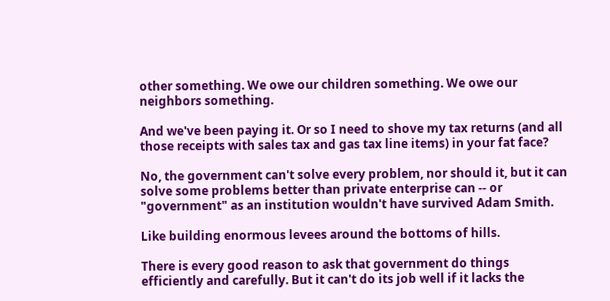other something. We owe our children something. We owe our neighbors something.

And we've been paying it. Or so I need to shove my tax returns (and all those receipts with sales tax and gas tax line items) in your fat face?

No, the government can't solve every problem, nor should it, but it can solve some problems better than private enterprise can -- or "government" as an institution wouldn't have survived Adam Smith.

Like building enormous levees around the bottoms of hills.

There is every good reason to ask that government do things efficiently and carefully. But it can't do its job well if it lacks the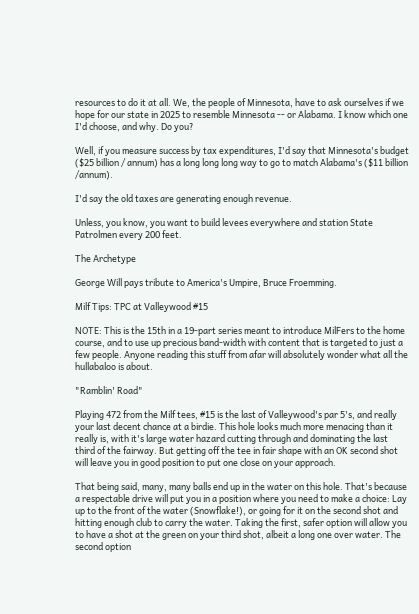resources to do it at all. We, the people of Minnesota, have to ask ourselves if we hope for our state in 2025 to resemble Minnesota -- or Alabama. I know which one I'd choose, and why. Do you?

Well, if you measure success by tax expenditures, I'd say that Minnesota's budget ($25 billion / annum) has a long long long way to go to match Alabama's ($11 billion /annum).

I'd say the old taxes are generating enough revenue.

Unless, you know, you want to build levees everywhere and station State Patrolmen every 200 feet.

The Archetype

George Will pays tribute to America's Umpire, Bruce Froemming.

Milf Tips: TPC at Valleywood #15

NOTE: This is the 15th in a 19-part series meant to introduce MilFers to the home course, and to use up precious band-width with content that is targeted to just a few people. Anyone reading this stuff from afar will absolutely wonder what all the hullabaloo is about.

"Ramblin' Road"

Playing 472 from the Milf tees, #15 is the last of Valleywood's par 5's, and really your last decent chance at a birdie. This hole looks much more menacing than it really is, with it's large water hazard cutting through and dominating the last third of the fairway. But getting off the tee in fair shape with an OK second shot will leave you in good position to put one close on your approach.

That being said, many, many balls end up in the water on this hole. That's because a respectable drive will put you in a position where you need to make a choice: Lay up to the front of the water (Snowflake!), or going for it on the second shot and hitting enough club to carry the water. Taking the first, safer option will allow you to have a shot at the green on your third shot, albeit a long one over water. The second option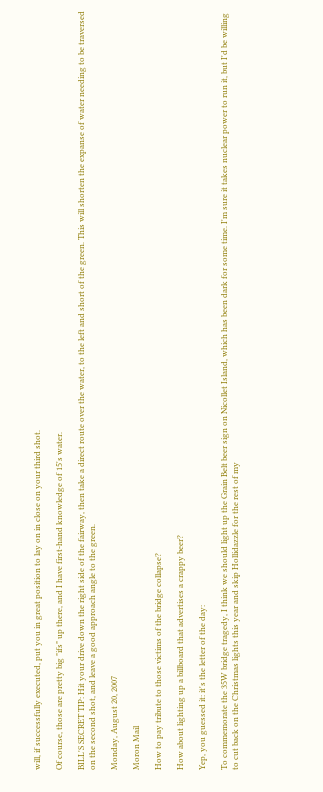will, if successfully executed, put you in great position to lay on in close on your third shot.

Of course, those are pretty big "ifs" up there, and I have first-hand knowledge of 15's water.

BILL'S SECRET TIP: Hit your drive down the right side of the fairway, then take a direct route over the water, to the left and short of the green. This will shorten the expanse of water needing to be traversed on the second shot, and leave a good approach angle to the green.

Monday, August 20, 2007

Moron Mail

How to pay tribute to those victims of the bridge collapse?

How about lighting up a billboard that advertises a crappy beer?

Yep, you guessed it: it's the letter of the day:

To commemorate the 35W bridge tragedy, I think we should light up the Grain Belt beer sign on Nicollet Island, which has been dark for some time. I'm sure it takes nuclear power to run it, but I'd be willing to cut back on the Christmas lights this year and skip Hollidazzle for the rest of my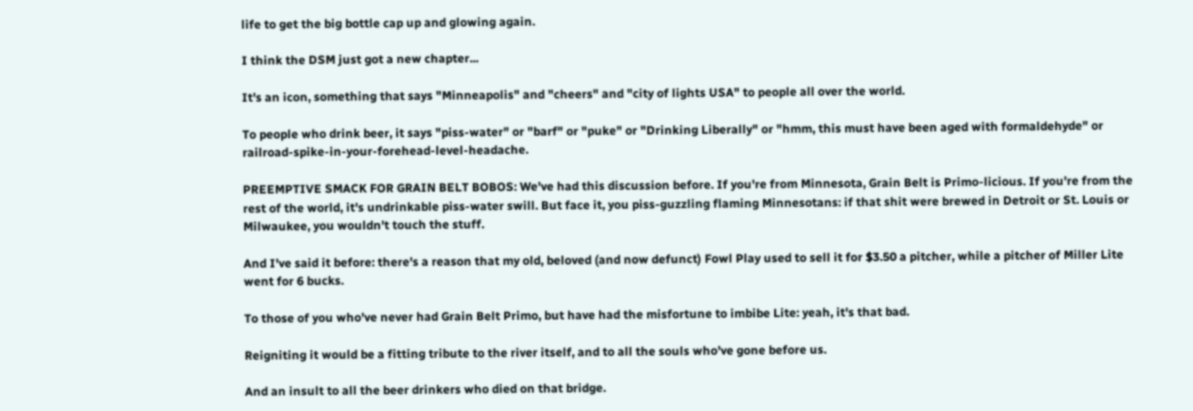life to get the big bottle cap up and glowing again.

I think the DSM just got a new chapter...

It's an icon, something that says "Minneapolis" and "cheers" and "city of lights USA" to people all over the world.

To people who drink beer, it says "piss-water" or "barf" or "puke" or "Drinking Liberally" or "hmm, this must have been aged with formaldehyde" or railroad-spike-in-your-forehead-level-headache.

PREEMPTIVE SMACK FOR GRAIN BELT BOBOS: We've had this discussion before. If you're from Minnesota, Grain Belt is Primo-licious. If you're from the rest of the world, it's undrinkable piss-water swill. But face it, you piss-guzzling flaming Minnesotans: if that shit were brewed in Detroit or St. Louis or Milwaukee, you wouldn't touch the stuff.

And I've said it before: there's a reason that my old, beloved (and now defunct) Fowl Play used to sell it for $3.50 a pitcher, while a pitcher of Miller Lite went for 6 bucks.

To those of you who've never had Grain Belt Primo, but have had the misfortune to imbibe Lite: yeah, it's that bad.

Reigniting it would be a fitting tribute to the river itself, and to all the souls who've gone before us.

And an insult to all the beer drinkers who died on that bridge.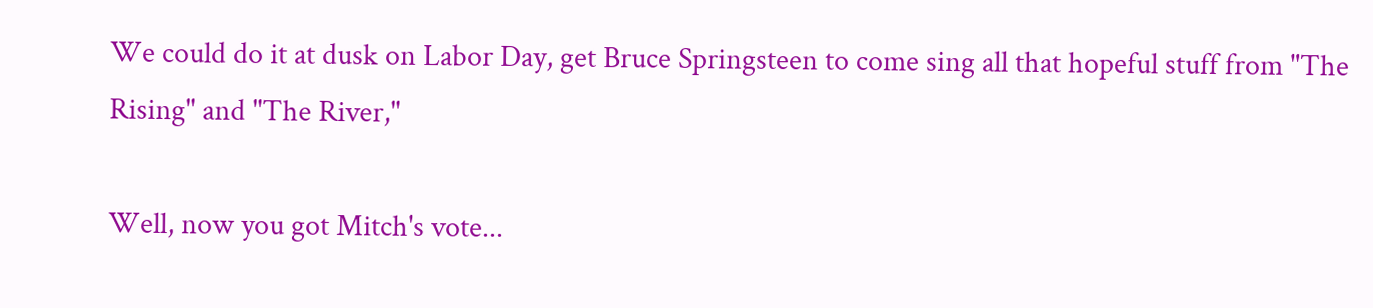We could do it at dusk on Labor Day, get Bruce Springsteen to come sing all that hopeful stuff from "The Rising" and "The River,"

Well, now you got Mitch's vote...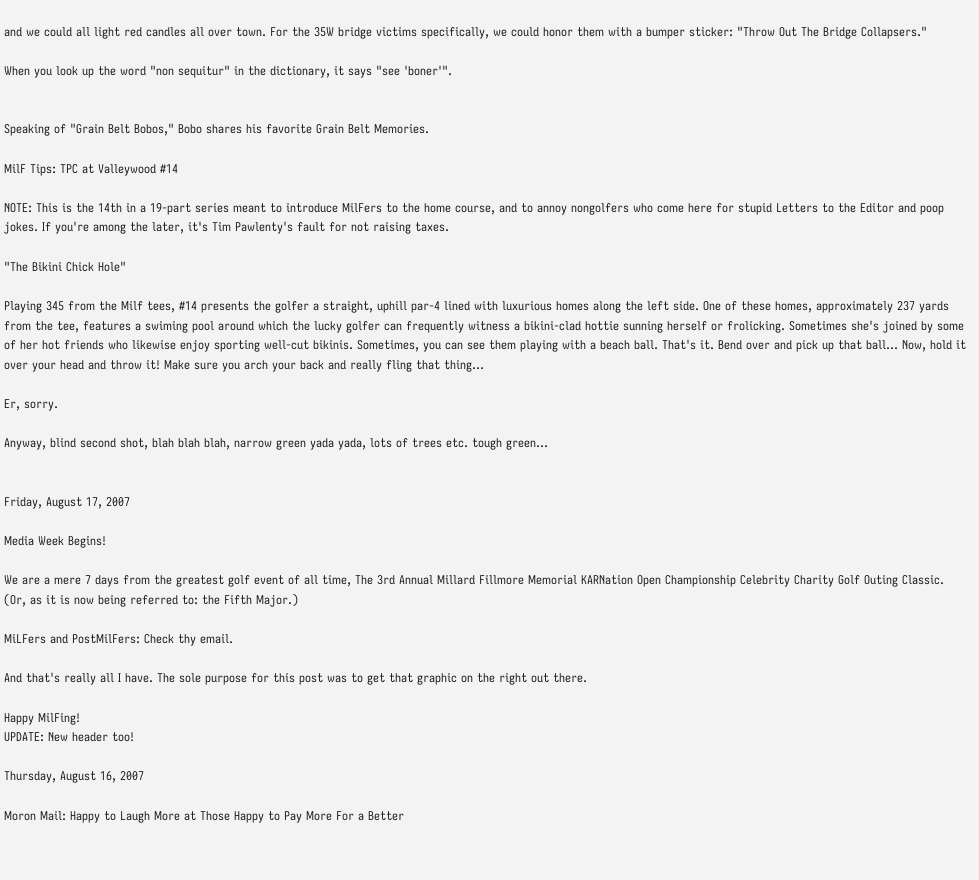and we could all light red candles all over town. For the 35W bridge victims specifically, we could honor them with a bumper sticker: "Throw Out The Bridge Collapsers."

When you look up the word "non sequitur" in the dictionary, it says "see 'boner'".


Speaking of "Grain Belt Bobos," Bobo shares his favorite Grain Belt Memories.

MilF Tips: TPC at Valleywood #14

NOTE: This is the 14th in a 19-part series meant to introduce MilFers to the home course, and to annoy nongolfers who come here for stupid Letters to the Editor and poop jokes. If you're among the later, it's Tim Pawlenty's fault for not raising taxes.

"The Bikini Chick Hole"

Playing 345 from the Milf tees, #14 presents the golfer a straight, uphill par-4 lined with luxurious homes along the left side. One of these homes, approximately 237 yards from the tee, features a swiming pool around which the lucky golfer can frequently witness a bikini-clad hottie sunning herself or frolicking. Sometimes she's joined by some of her hot friends who likewise enjoy sporting well-cut bikinis. Sometimes, you can see them playing with a beach ball. That's it. Bend over and pick up that ball... Now, hold it over your head and throw it! Make sure you arch your back and really fling that thing...

Er, sorry.

Anyway, blind second shot, blah blah blah, narrow green yada yada, lots of trees etc. tough green...


Friday, August 17, 2007

Media Week Begins!

We are a mere 7 days from the greatest golf event of all time, The 3rd Annual Millard Fillmore Memorial KARNation Open Championship Celebrity Charity Golf Outing Classic. (Or, as it is now being referred to: the Fifth Major.)

MiLFers and PostMilFers: Check thy email.

And that's really all I have. The sole purpose for this post was to get that graphic on the right out there.

Happy MilFing!
UPDATE: New header too!

Thursday, August 16, 2007

Moron Mail: Happy to Laugh More at Those Happy to Pay More For a Better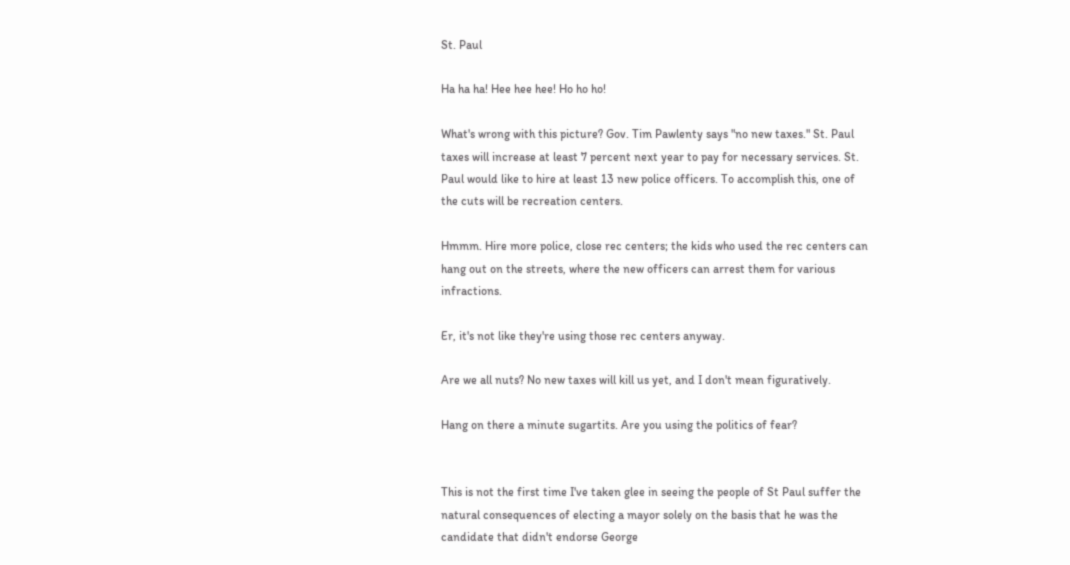St. Paul

Ha ha ha! Hee hee hee! Ho ho ho!

What's wrong with this picture? Gov. Tim Pawlenty says "no new taxes." St. Paul taxes will increase at least 7 percent next year to pay for necessary services. St. Paul would like to hire at least 13 new police officers. To accomplish this, one of the cuts will be recreation centers.

Hmmm. Hire more police, close rec centers; the kids who used the rec centers can hang out on the streets, where the new officers can arrest them for various infractions.

Er, it's not like they're using those rec centers anyway.

Are we all nuts? No new taxes will kill us yet, and I don't mean figuratively.

Hang on there a minute sugartits. Are you using the politics of fear?


This is not the first time I've taken glee in seeing the people of St Paul suffer the natural consequences of electing a mayor solely on the basis that he was the candidate that didn't endorse George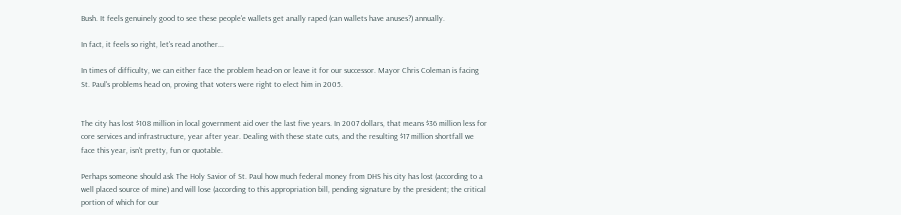Bush. It feels genuinely good to see these people'e wallets get anally raped (can wallets have anuses?) annually.

In fact, it feels so right, let's read another...

In times of difficulty, we can either face the problem head-on or leave it for our successor. Mayor Chris Coleman is facing St. Paul's problems head on, proving that voters were right to elect him in 2005.


The city has lost $108 million in local government aid over the last five years. In 2007 dollars, that means $36 million less for core services and infrastructure, year after year. Dealing with these state cuts, and the resulting $17 million shortfall we face this year, isn't pretty, fun or quotable.

Perhaps someone should ask The Holy Savior of St. Paul how much federal money from DHS his city has lost (according to a well placed source of mine) and will lose (according to this appropriation bill, pending signature by the president; the critical portion of which for our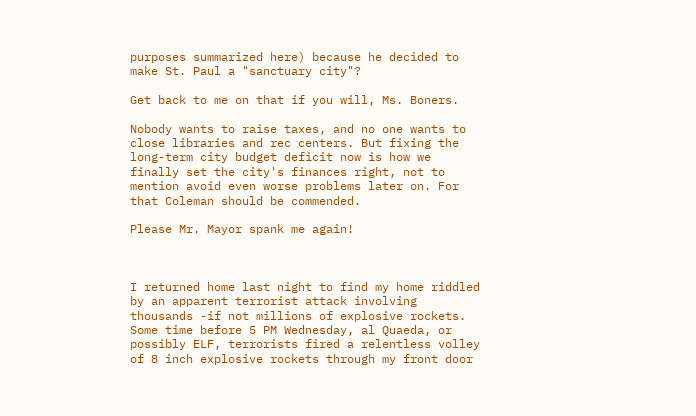purposes summarized here) because he decided to make St. Paul a "sanctuary city"?

Get back to me on that if you will, Ms. Boners.

Nobody wants to raise taxes, and no one wants to close libraries and rec centers. But fixing the long-term city budget deficit now is how we finally set the city's finances right, not to mention avoid even worse problems later on. For that Coleman should be commended.

Please Mr. Mayor spank me again!



I returned home last night to find my home riddled by an apparent terrorist attack involving thousands -if not millions of explosive rockets. Some time before 5 PM Wednesday, al Quaeda, or possibly ELF, terrorists fired a relentless volley of 8 inch explosive rockets through my front door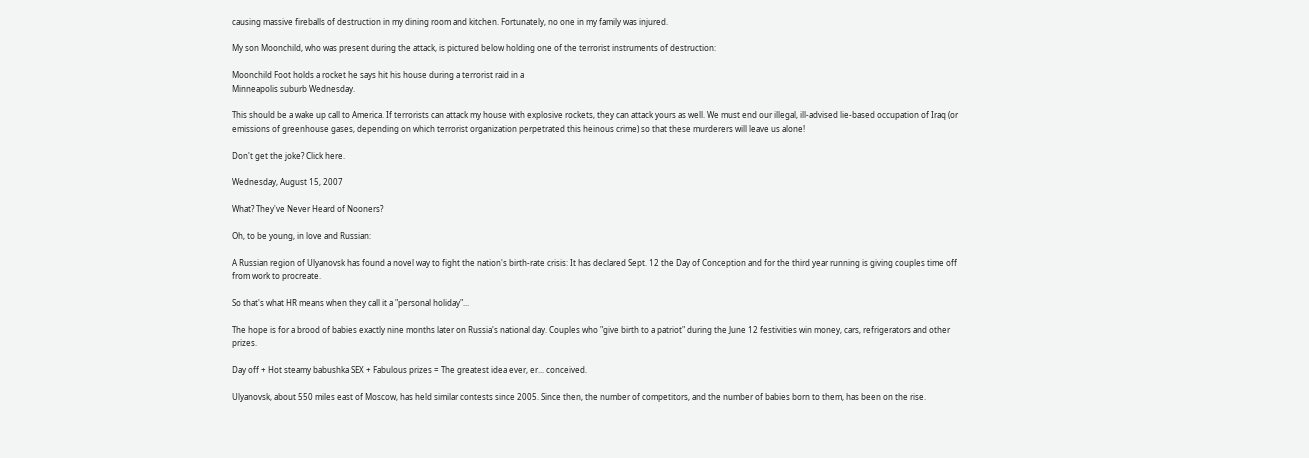causing massive fireballs of destruction in my dining room and kitchen. Fortunately, no one in my family was injured.

My son Moonchild, who was present during the attack, is pictured below holding one of the terrorist instruments of destruction:

Moonchild Foot holds a rocket he says hit his house during a terrorist raid in a
Minneapolis suburb Wednesday.

This should be a wake up call to America. If terrorists can attack my house with explosive rockets, they can attack yours as well. We must end our illegal, ill-advised lie-based occupation of Iraq (or emissions of greenhouse gases, depending on which terrorist organization perpetrated this heinous crime) so that these murderers will leave us alone!

Don't get the joke? Click here.

Wednesday, August 15, 2007

What? They've Never Heard of Nooners?

Oh, to be young, in love and Russian:

A Russian region of Ulyanovsk has found a novel way to fight the nation's birth-rate crisis: It has declared Sept. 12 the Day of Conception and for the third year running is giving couples time off from work to procreate.

So that's what HR means when they call it a "personal holiday"...

The hope is for a brood of babies exactly nine months later on Russia's national day. Couples who "give birth to a patriot" during the June 12 festivities win money, cars, refrigerators and other prizes.

Day off + Hot steamy babushka SEX + Fabulous prizes = The greatest idea ever, er... conceived.

Ulyanovsk, about 550 miles east of Moscow, has held similar contests since 2005. Since then, the number of competitors, and the number of babies born to them, has been on the rise.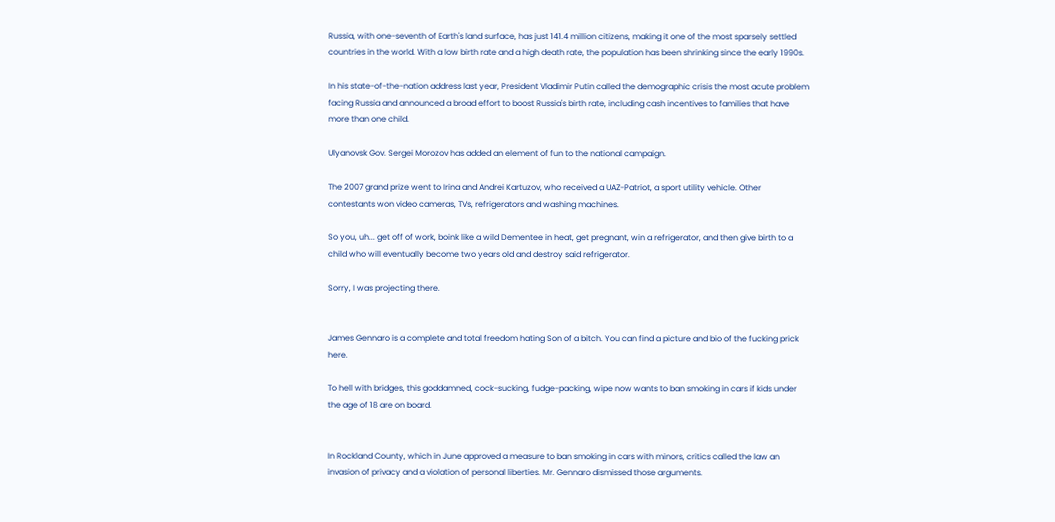Russia, with one-seventh of Earth's land surface, has just 141.4 million citizens, making it one of the most sparsely settled countries in the world. With a low birth rate and a high death rate, the population has been shrinking since the early 1990s.

In his state-of-the-nation address last year, President Vladimir Putin called the demographic crisis the most acute problem facing Russia and announced a broad effort to boost Russia's birth rate, including cash incentives to families that have more than one child.

Ulyanovsk Gov. Sergei Morozov has added an element of fun to the national campaign.

The 2007 grand prize went to Irina and Andrei Kartuzov, who received a UAZ-Patriot, a sport utility vehicle. Other contestants won video cameras, TVs, refrigerators and washing machines.

So you, uh... get off of work, boink like a wild Dementee in heat, get pregnant, win a refrigerator, and then give birth to a child who will eventually become two years old and destroy said refrigerator.

Sorry, I was projecting there.


James Gennaro is a complete and total freedom hating Son of a bitch. You can find a picture and bio of the fucking prick here.

To hell with bridges, this goddamned, cock-sucking, fudge-packing, wipe now wants to ban smoking in cars if kids under the age of 18 are on board.


In Rockland County, which in June approved a measure to ban smoking in cars with minors, critics called the law an invasion of privacy and a violation of personal liberties. Mr. Gennaro dismissed those arguments.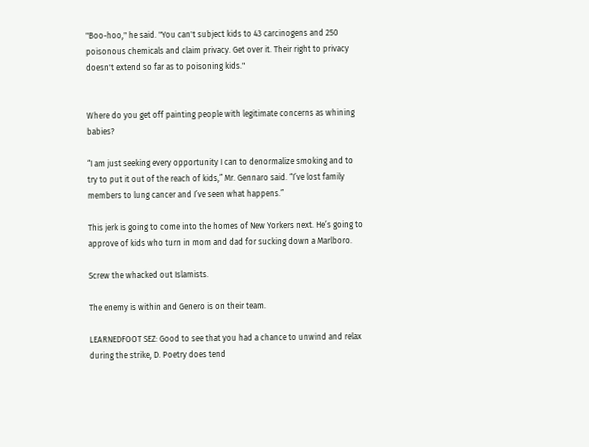"Boo-hoo," he said. "You can't subject kids to 43 carcinogens and 250 poisonous chemicals and claim privacy. Get over it. Their right to privacy doesn't extend so far as to poisoning kids."


Where do you get off painting people with legitimate concerns as whining babies?

“I am just seeking every opportunity I can to denormalize smoking and to try to put it out of the reach of kids,” Mr. Gennaro said. “I’ve lost family members to lung cancer and I’ve seen what happens.”

This jerk is going to come into the homes of New Yorkers next. He’s going to approve of kids who turn in mom and dad for sucking down a Marlboro.

Screw the whacked out Islamists.

The enemy is within and Genero is on their team.

LEARNEDFOOT SEZ: Good to see that you had a chance to unwind and relax during the strike, D. Poetry does tend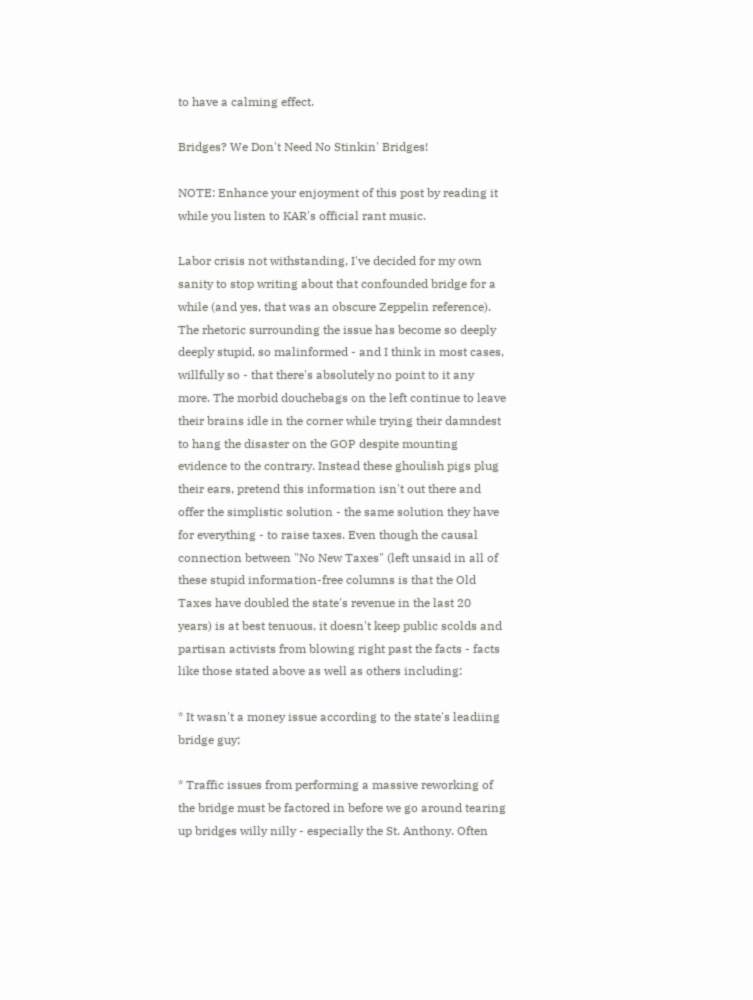to have a calming effect.

Bridges? We Don't Need No Stinkin' Bridges!

NOTE: Enhance your enjoyment of this post by reading it while you listen to KAR's official rant music.

Labor crisis not withstanding, I've decided for my own sanity to stop writing about that confounded bridge for a while (and yes, that was an obscure Zeppelin reference). The rhetoric surrounding the issue has become so deeply deeply stupid, so malinformed - and I think in most cases, willfully so - that there's absolutely no point to it any more. The morbid douchebags on the left continue to leave their brains idle in the corner while trying their damndest to hang the disaster on the GOP despite mounting evidence to the contrary. Instead these ghoulish pigs plug their ears, pretend this information isn't out there and offer the simplistic solution - the same solution they have for everything - to raise taxes. Even though the causal connection between "No New Taxes" (left unsaid in all of these stupid information-free columns is that the Old Taxes have doubled the state's revenue in the last 20 years) is at best tenuous, it doesn't keep public scolds and partisan activists from blowing right past the facts - facts like those stated above as well as others including:

* It wasn't a money issue according to the state's leadiing bridge guy;

* Traffic issues from performing a massive reworking of the bridge must be factored in before we go around tearing up bridges willy nilly - especially the St. Anthony. Often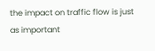the impact on traffic flow is just as important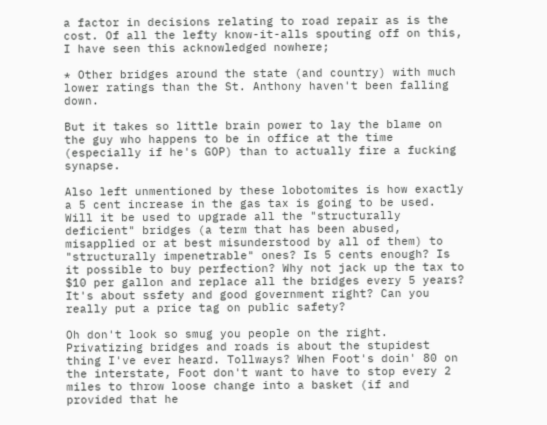a factor in decisions relating to road repair as is the cost. Of all the lefty know-it-alls spouting off on this, I have seen this acknowledged nowhere;

* Other bridges around the state (and country) with much lower ratings than the St. Anthony haven't been falling down.

But it takes so little brain power to lay the blame on the guy who happens to be in office at the time (especially if he's GOP) than to actually fire a fucking synapse.

Also left unmentioned by these lobotomites is how exactly a 5 cent increase in the gas tax is going to be used. Will it be used to upgrade all the "structurally deficient" bridges (a term that has been abused, misapplied or at best misunderstood by all of them) to "structurally impenetrable" ones? Is 5 cents enough? Is it possible to buy perfection? Why not jack up the tax to $10 per gallon and replace all the bridges every 5 years? It's about ssfety and good government right? Can you really put a price tag on public safety?

Oh don't look so smug you people on the right. Privatizing bridges and roads is about the stupidest thing I've ever heard. Tollways? When Foot's doin' 80 on the interstate, Foot don't want to have to stop every 2 miles to throw loose change into a basket (if and provided that he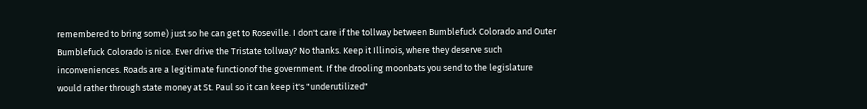remembered to bring some) just so he can get to Roseville. I don't care if the tollway between Bumblefuck Colorado and Outer Bumblefuck Colorado is nice. Ever drive the Tristate tollway? No thanks. Keep it Illinois, where they deserve such inconveniences. Roads are a legitimate functionof the government. If the drooling moonbats you send to the legislature would rather through state money at St. Paul so it can keep it's "underutilized"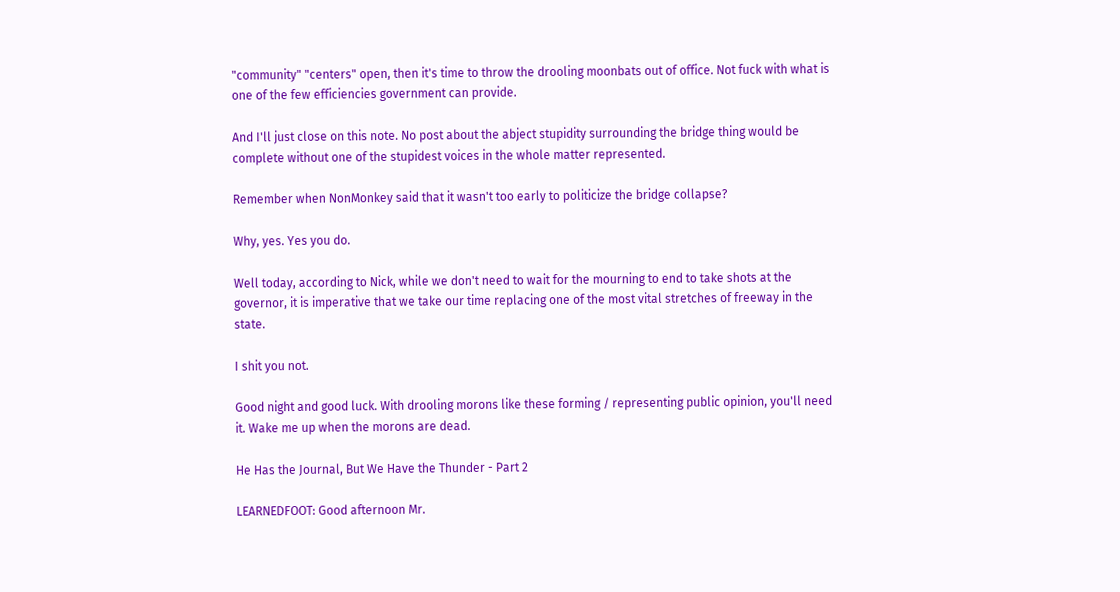"community" "centers" open, then it's time to throw the drooling moonbats out of office. Not fuck with what is one of the few efficiencies government can provide.

And I'll just close on this note. No post about the abject stupidity surrounding the bridge thing would be complete without one of the stupidest voices in the whole matter represented.

Remember when NonMonkey said that it wasn't too early to politicize the bridge collapse?

Why, yes. Yes you do.

Well today, according to Nick, while we don't need to wait for the mourning to end to take shots at the governor, it is imperative that we take our time replacing one of the most vital stretches of freeway in the state.

I shit you not.

Good night and good luck. With drooling morons like these forming / representing public opinion, you'll need it. Wake me up when the morons are dead.

He Has the Journal, But We Have the Thunder - Part 2

LEARNEDFOOT: Good afternoon Mr.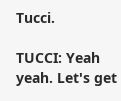Tucci.

TUCCI: Yeah yeah. Let's get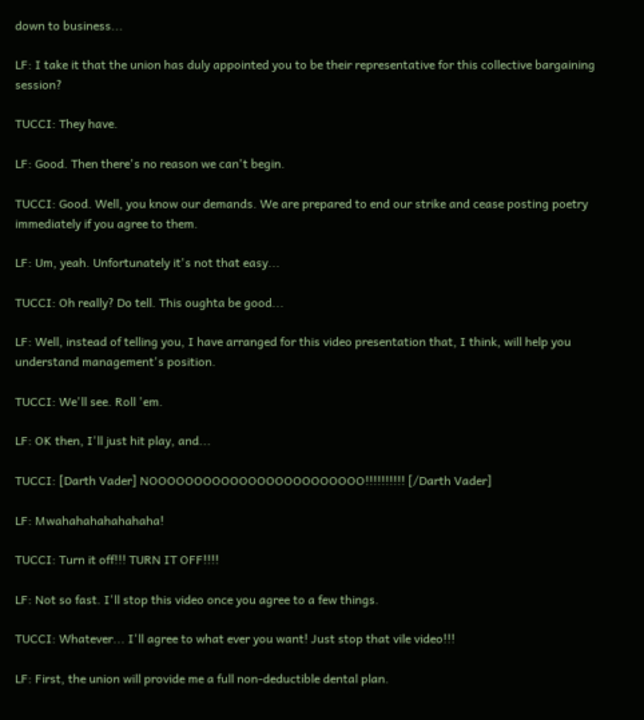down to business...

LF: I take it that the union has duly appointed you to be their representative for this collective bargaining session?

TUCCI: They have.

LF: Good. Then there's no reason we can't begin.

TUCCI: Good. Well, you know our demands. We are prepared to end our strike and cease posting poetry immediately if you agree to them.

LF: Um, yeah. Unfortunately it's not that easy...

TUCCI: Oh really? Do tell. This oughta be good...

LF: Well, instead of telling you, I have arranged for this video presentation that, I think, will help you understand management's position.

TUCCI: We'll see. Roll 'em.

LF: OK then, I'll just hit play, and...

TUCCI: [Darth Vader] NOOOOOOOOOOOOOOOOOOOOOOOO!!!!!!!!!! [/Darth Vader]

LF: Mwahahahahahahaha!

TUCCI: Turn it off!!! TURN IT OFF!!!!

LF: Not so fast. I'll stop this video once you agree to a few things.

TUCCI: Whatever... I'll agree to what ever you want! Just stop that vile video!!!

LF: First, the union will provide me a full non-deductible dental plan.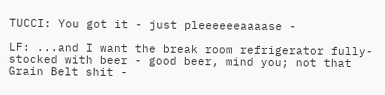TUCCI: You got it - just pleeeeeeaaaase -

LF: ...and I want the break room refrigerator fully-stocked with beer - good beer, mind you; not that Grain Belt shit -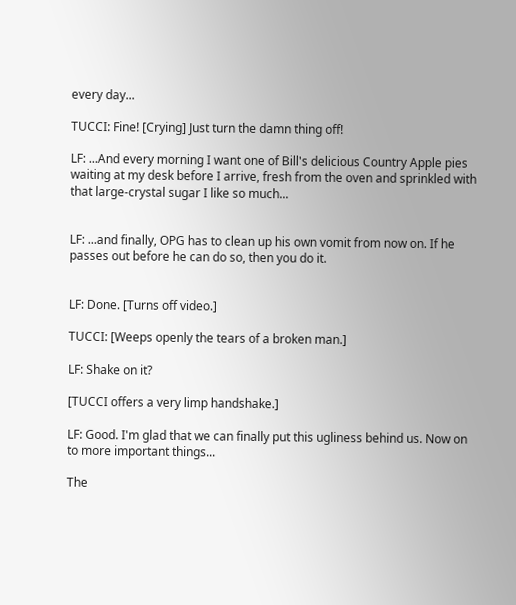every day...

TUCCI: Fine! [Crying] Just turn the damn thing off!

LF: ...And every morning I want one of Bill's delicious Country Apple pies waiting at my desk before I arrive, fresh from the oven and sprinkled with that large-crystal sugar I like so much...


LF: ...and finally, OPG has to clean up his own vomit from now on. If he passes out before he can do so, then you do it.


LF: Done. [Turns off video.]

TUCCI: [Weeps openly the tears of a broken man.]

LF: Shake on it?

[TUCCI offers a very limp handshake.]

LF: Good. I'm glad that we can finally put this ugliness behind us. Now on to more important things...

The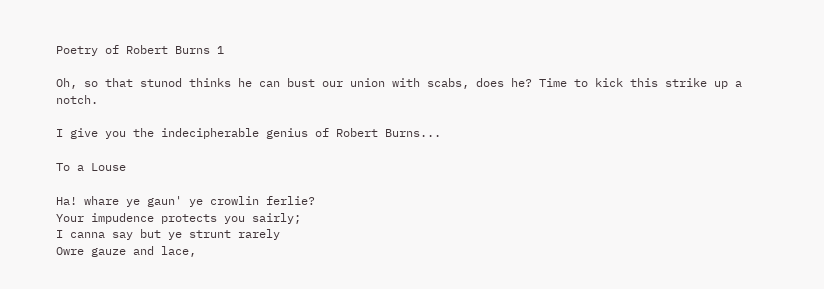Poetry of Robert Burns 1

Oh, so that stunod thinks he can bust our union with scabs, does he? Time to kick this strike up a notch.

I give you the indecipherable genius of Robert Burns...

To a Louse

Ha! whare ye gaun' ye crowlin ferlie?
Your impudence protects you sairly;
I canna say but ye strunt rarely
Owre gauze and lace,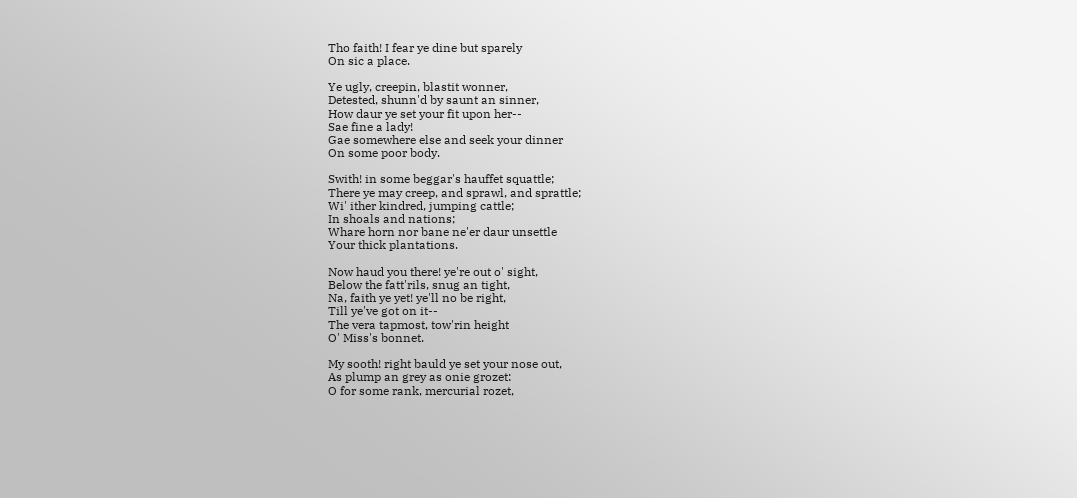Tho faith! I fear ye dine but sparely
On sic a place.

Ye ugly, creepin, blastit wonner,
Detested, shunn'd by saunt an sinner,
How daur ye set your fit upon her--
Sae fine a lady!
Gae somewhere else and seek your dinner
On some poor body.

Swith! in some beggar's hauffet squattle;
There ye may creep, and sprawl, and sprattle;
Wi' ither kindred, jumping cattle;
In shoals and nations;
Whare horn nor bane ne'er daur unsettle
Your thick plantations.

Now haud you there! ye're out o' sight,
Below the fatt'rils, snug an tight,
Na, faith ye yet! ye'll no be right,
Till ye've got on it--
The vera tapmost, tow'rin height
O' Miss's bonnet.

My sooth! right bauld ye set your nose out,
As plump an grey as onie grozet:
O for some rank, mercurial rozet,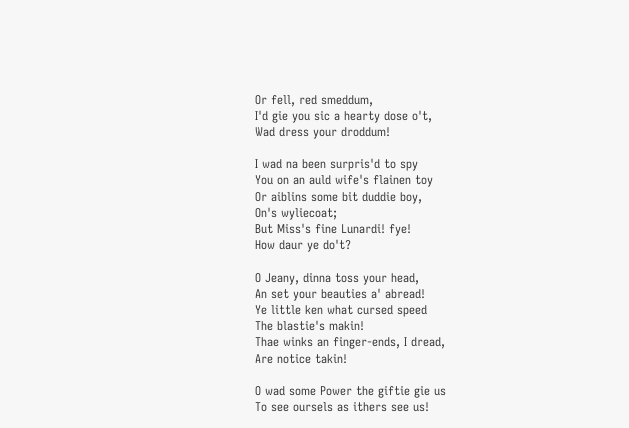Or fell, red smeddum,
I'd gie you sic a hearty dose o't,
Wad dress your droddum!

I wad na been surpris'd to spy
You on an auld wife's flainen toy
Or aiblins some bit duddie boy,
On's wyliecoat;
But Miss's fine Lunardi! fye!
How daur ye do't?

O Jeany, dinna toss your head,
An set your beauties a' abread!
Ye little ken what cursed speed
The blastie's makin!
Thae winks an finger-ends, I dread,
Are notice takin!

O wad some Power the giftie gie us
To see oursels as ithers see us!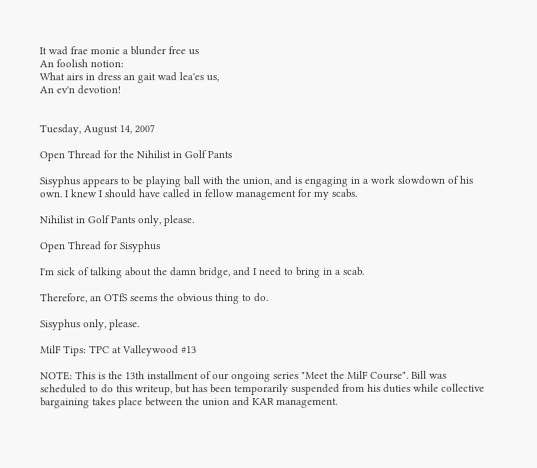It wad frae monie a blunder free us
An foolish notion:
What airs in dress an gait wad lea'es us,
An ev'n devotion!


Tuesday, August 14, 2007

Open Thread for the Nihilist in Golf Pants

Sisyphus appears to be playing ball with the union, and is engaging in a work slowdown of his own. I knew I should have called in fellow management for my scabs.

Nihilist in Golf Pants only, please.

Open Thread for Sisyphus

I'm sick of talking about the damn bridge, and I need to bring in a scab.

Therefore, an OTfS seems the obvious thing to do.

Sisyphus only, please.

MilF Tips: TPC at Valleywood #13

NOTE: This is the 13th installment of our ongoing series "Meet the MilF Course". Bill was scheduled to do this writeup, but has been temporarily suspended from his duties while collective bargaining takes place between the union and KAR management.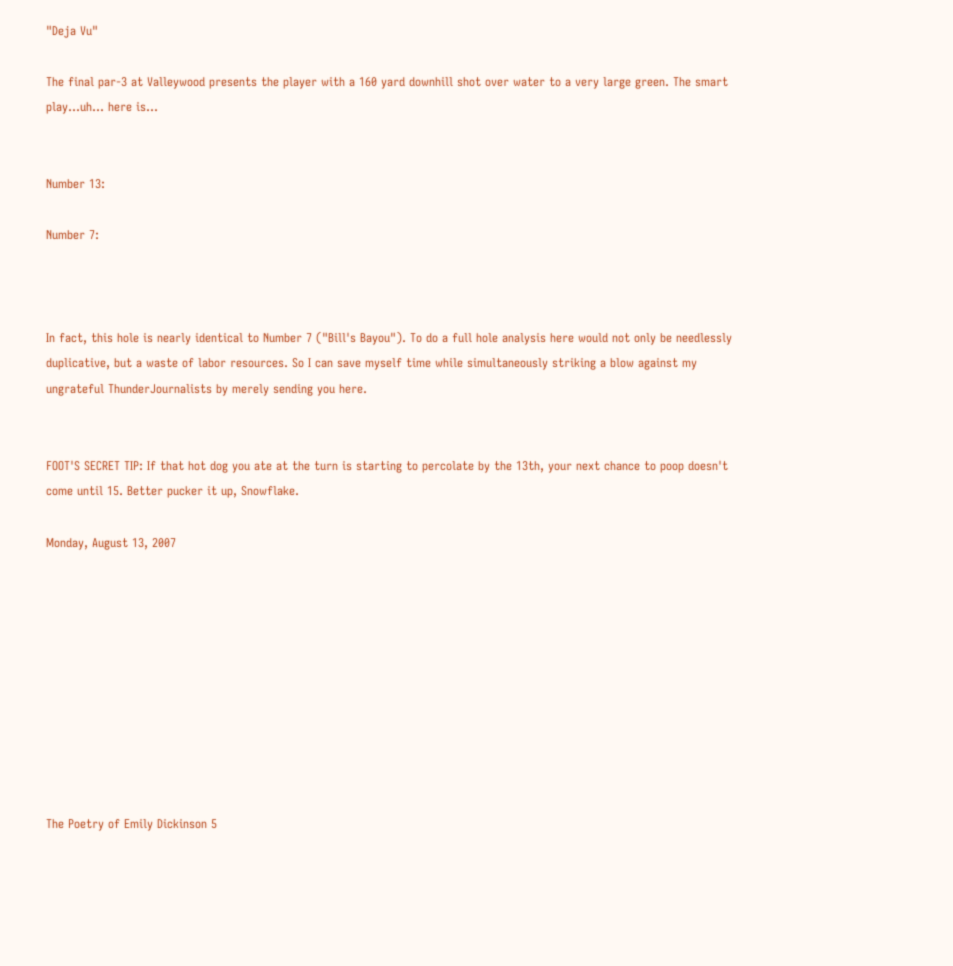"Deja Vu"

The final par-3 at Valleywood presents the player with a 160 yard downhill shot over water to a very large green. The smart play...uh... here is...


Number 13:

Number 7:



In fact, this hole is nearly identical to Number 7 ("Bill's Bayou"). To do a full hole analysis here would not only be needlessly duplicative, but a waste of labor resources. So I can save myself time while simultaneously striking a blow against my ungrateful ThunderJournalists by merely sending you here.


FOOT'S SECRET TIP: If that hot dog you ate at the turn is starting to percolate by the 13th, your next chance to poop doesn't come until 15. Better pucker it up, Snowflake.

Monday, August 13, 2007










The Poetry of Emily Dickinson 5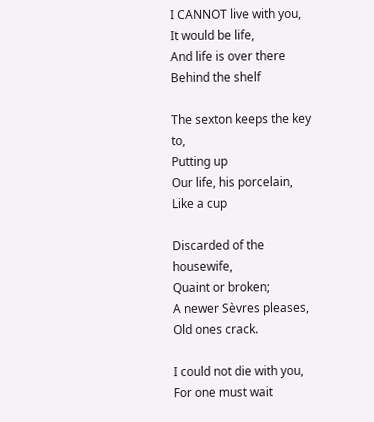I CANNOT live with you,
It would be life,
And life is over there
Behind the shelf

The sexton keeps the key to,
Putting up
Our life, his porcelain,
Like a cup

Discarded of the housewife,
Quaint or broken;
A newer Sèvres pleases,
Old ones crack.

I could not die with you,
For one must wait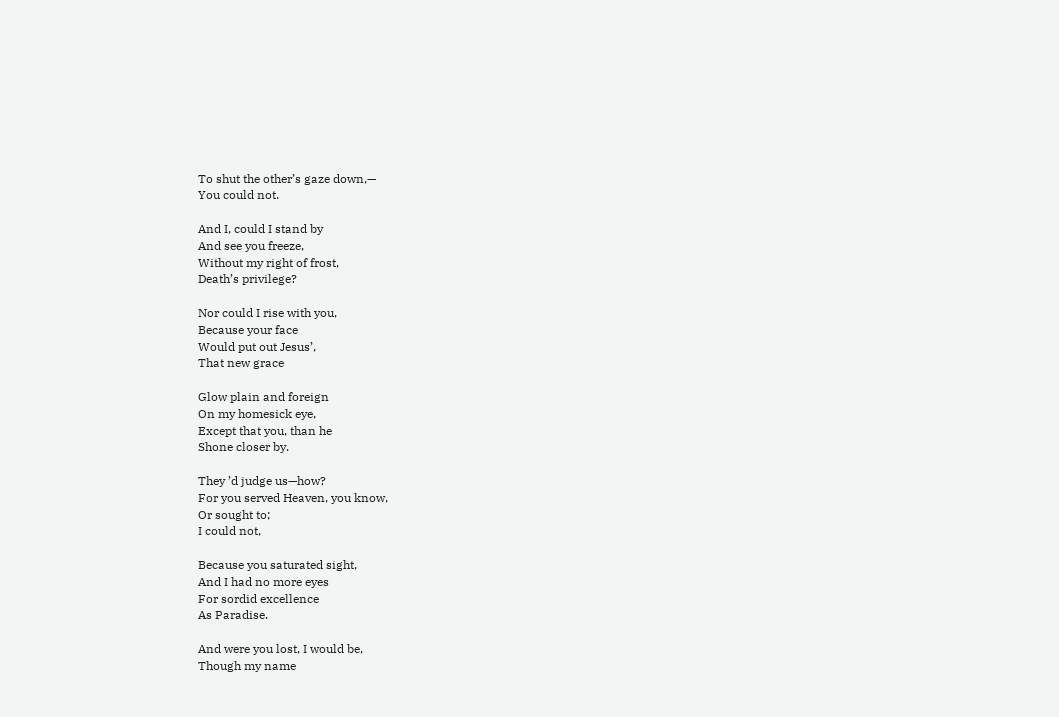To shut the other’s gaze down,—
You could not.

And I, could I stand by
And see you freeze,
Without my right of frost,
Death’s privilege?

Nor could I rise with you,
Because your face
Would put out Jesus’,
That new grace

Glow plain and foreign
On my homesick eye,
Except that you, than he
Shone closer by.

They ’d judge us—how?
For you served Heaven, you know,
Or sought to;
I could not,

Because you saturated sight,
And I had no more eyes
For sordid excellence
As Paradise.

And were you lost, I would be,
Though my name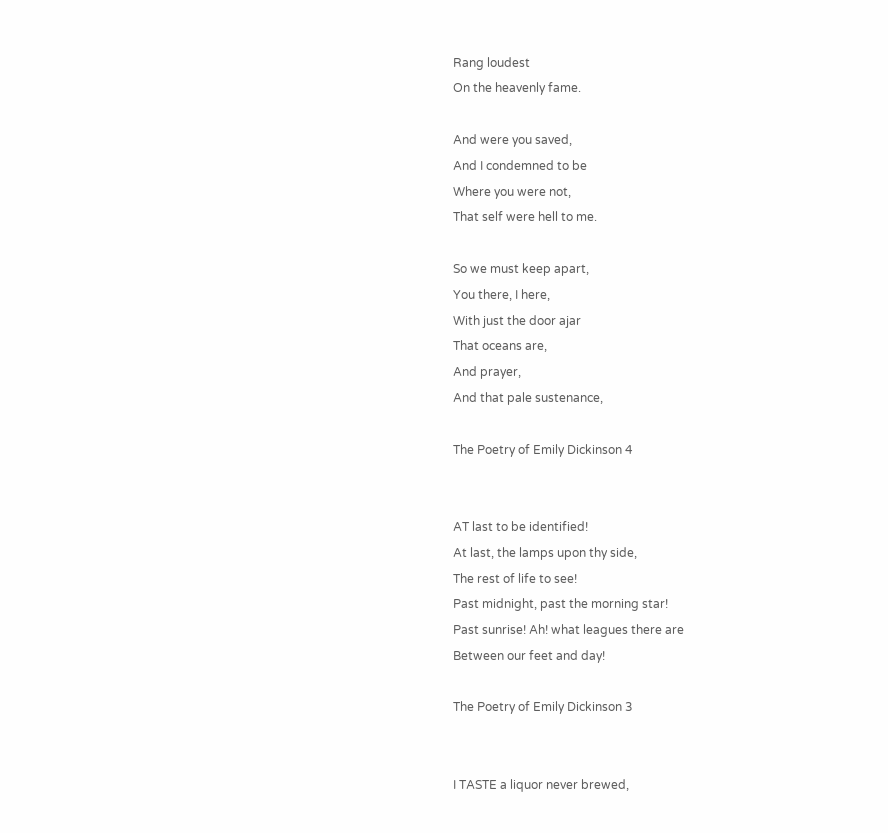Rang loudest
On the heavenly fame.

And were you saved,
And I condemned to be
Where you were not,
That self were hell to me.

So we must keep apart,
You there, I here,
With just the door ajar
That oceans are,
And prayer,
And that pale sustenance,

The Poetry of Emily Dickinson 4


AT last to be identified!
At last, the lamps upon thy side,
The rest of life to see!
Past midnight, past the morning star!
Past sunrise! Ah! what leagues there are
Between our feet and day!

The Poetry of Emily Dickinson 3


I TASTE a liquor never brewed,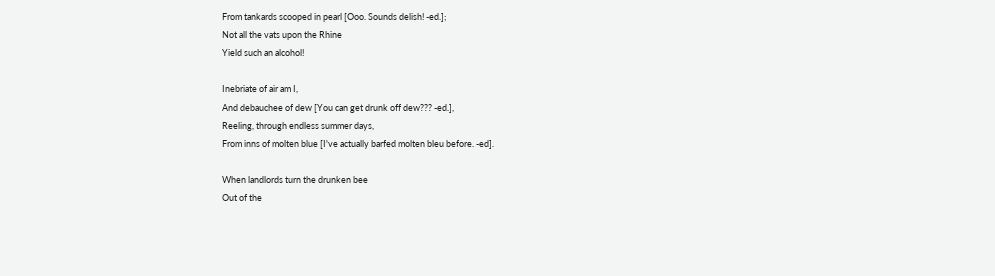From tankards scooped in pearl [Ooo. Sounds delish! -ed.];
Not all the vats upon the Rhine
Yield such an alcohol!

Inebriate of air am I,
And debauchee of dew [You can get drunk off dew??? -ed.],
Reeling, through endless summer days,
From inns of molten blue [I've actually barfed molten bleu before. -ed].

When landlords turn the drunken bee
Out of the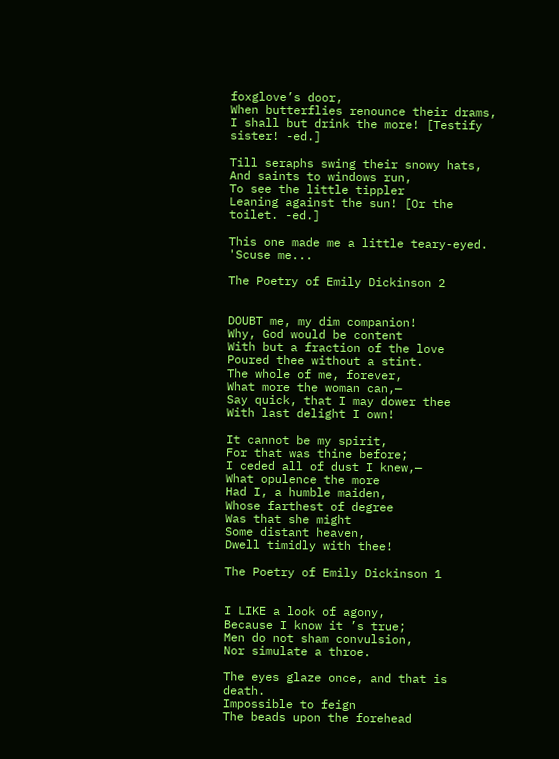foxglove’s door,
When butterflies renounce their drams,
I shall but drink the more! [Testify sister! -ed.]

Till seraphs swing their snowy hats,
And saints to windows run,
To see the little tippler
Leaning against the sun! [Or the toilet. -ed.]

This one made me a little teary-eyed. 'Scuse me...

The Poetry of Emily Dickinson 2


DOUBT me, my dim companion!
Why, God would be content
With but a fraction of the love
Poured thee without a stint.
The whole of me, forever,
What more the woman can,—
Say quick, that I may dower thee
With last delight I own!

It cannot be my spirit,
For that was thine before;
I ceded all of dust I knew,—
What opulence the more
Had I, a humble maiden,
Whose farthest of degree
Was that she might
Some distant heaven,
Dwell timidly with thee!

The Poetry of Emily Dickinson 1


I LIKE a look of agony,
Because I know it ’s true;
Men do not sham convulsion,
Nor simulate a throe.

The eyes glaze once, and that is death.
Impossible to feign
The beads upon the forehead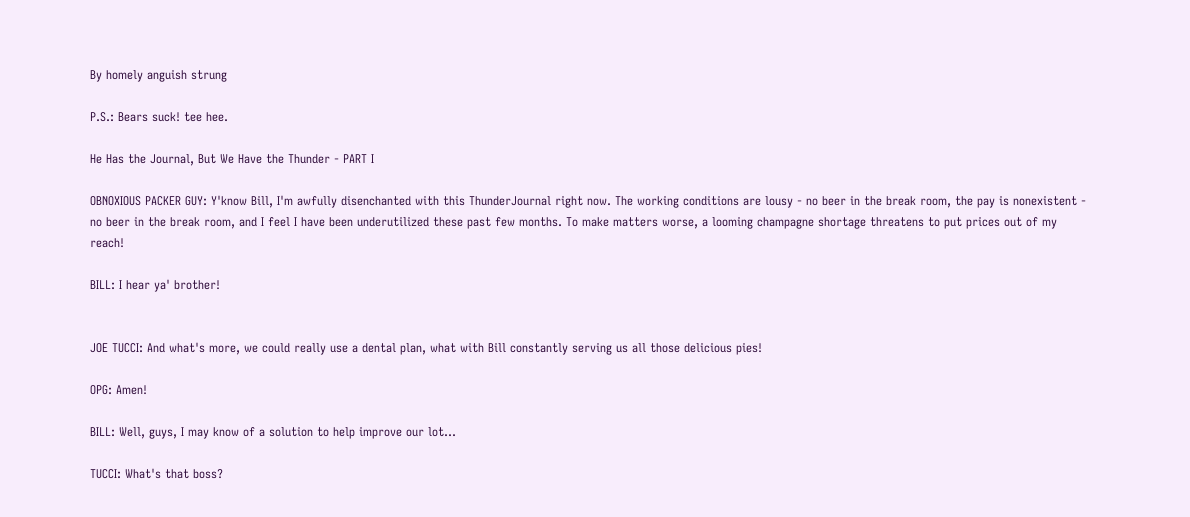By homely anguish strung

P.S.: Bears suck! tee hee.

He Has the Journal, But We Have the Thunder - PART I

OBNOXIOUS PACKER GUY: Y'know Bill, I'm awfully disenchanted with this ThunderJournal right now. The working conditions are lousy - no beer in the break room, the pay is nonexistent - no beer in the break room, and I feel I have been underutilized these past few months. To make matters worse, a looming champagne shortage threatens to put prices out of my reach!

BILL: I hear ya' brother!


JOE TUCCI: And what's more, we could really use a dental plan, what with Bill constantly serving us all those delicious pies!

OPG: Amen!

BILL: Well, guys, I may know of a solution to help improve our lot...

TUCCI: What's that boss?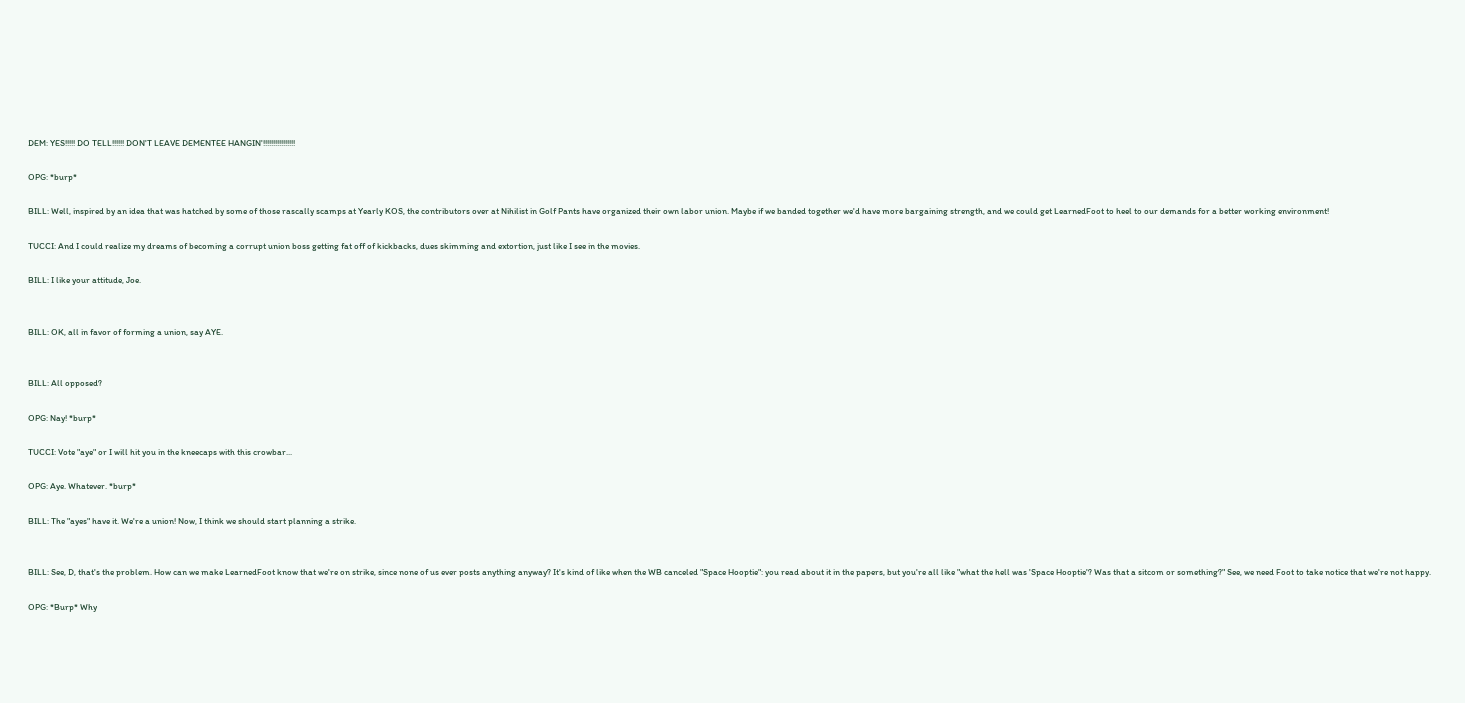DEM: YES!!!!! DO TELL!!!!!! DON'T LEAVE DEMENTEE HANGIN'!!!!!!!!!!!!!!!!

OPG: *burp*

BILL: Well, inspired by an idea that was hatched by some of those rascally scamps at Yearly KOS, the contributors over at Nihilist in Golf Pants have organized their own labor union. Maybe if we banded together we'd have more bargaining strength, and we could get LearnedFoot to heel to our demands for a better working environment!

TUCCI: And I could realize my dreams of becoming a corrupt union boss getting fat off of kickbacks, dues skimming and extortion, just like I see in the movies.

BILL: I like your attitude, Joe.


BILL: OK, all in favor of forming a union, say AYE.


BILL: All opposed?

OPG: Nay! *burp*

TUCCI: Vote "aye" or I will hit you in the kneecaps with this crowbar...

OPG: Aye. Whatever. *burp*

BILL: The "ayes" have it. We're a union! Now, I think we should start planning a strike.


BILL: See, D, that's the problem. How can we make LearnedFoot know that we're on strike, since none of us ever posts anything anyway? It's kind of like when the WB canceled "Space Hooptie": you read about it in the papers, but you're all like "what the hell was 'Space Hooptie'? Was that a sitcom or something?" See, we need Foot to take notice that we're not happy.

OPG: *Burp* Why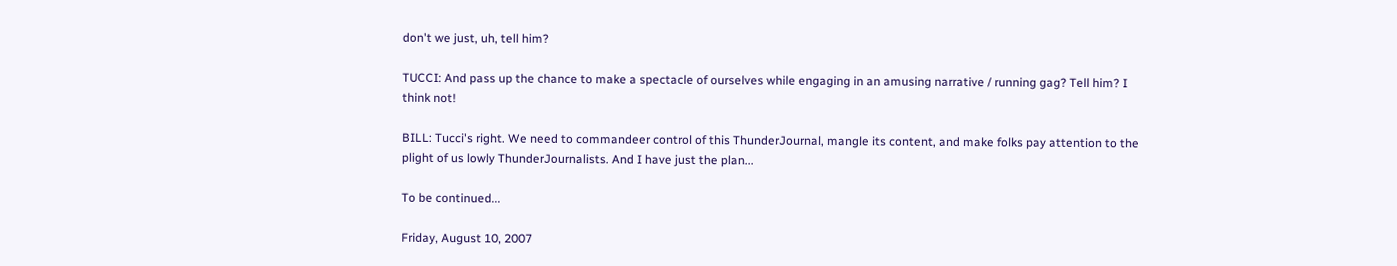don't we just, uh, tell him?

TUCCI: And pass up the chance to make a spectacle of ourselves while engaging in an amusing narrative / running gag? Tell him? I think not!

BILL: Tucci's right. We need to commandeer control of this ThunderJournal, mangle its content, and make folks pay attention to the plight of us lowly ThunderJournalists. And I have just the plan...

To be continued...

Friday, August 10, 2007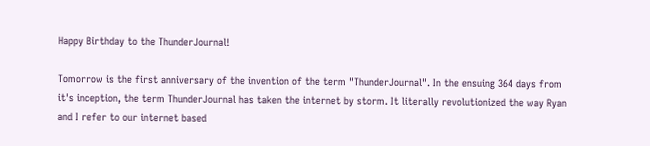Happy Birthday to the ThunderJournal!

Tomorrow is the first anniversary of the invention of the term "ThunderJournal". In the ensuing 364 days from it's inception, the term ThunderJournal has taken the internet by storm. It literally revolutionized the way Ryan and I refer to our internet based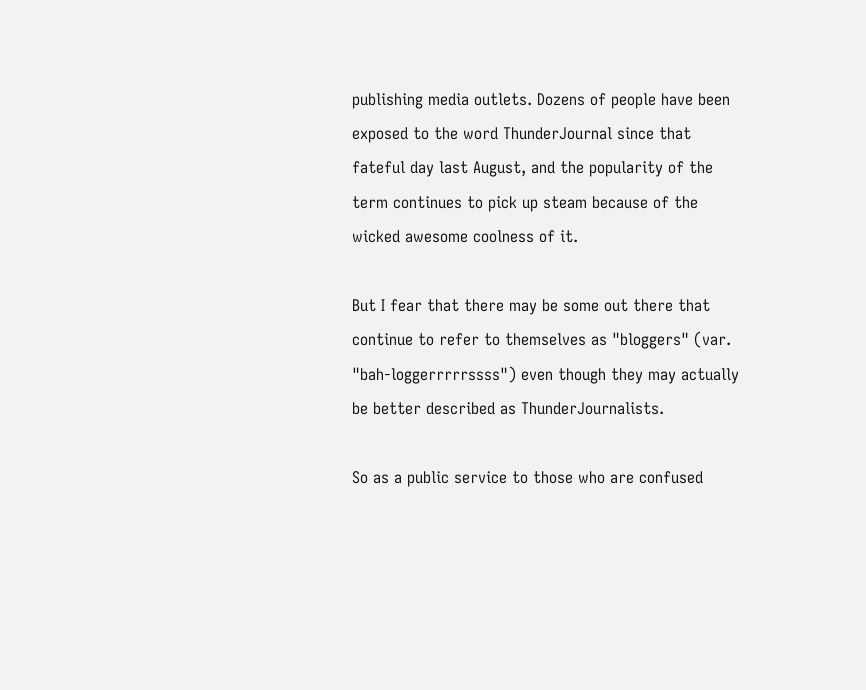publishing media outlets. Dozens of people have been exposed to the word ThunderJournal since that fateful day last August, and the popularity of the term continues to pick up steam because of the wicked awesome coolness of it.

But I fear that there may be some out there that continue to refer to themselves as "bloggers" (var. "bah-loggerrrrrssss") even though they may actually be better described as ThunderJournalists.

So as a public service to those who are confused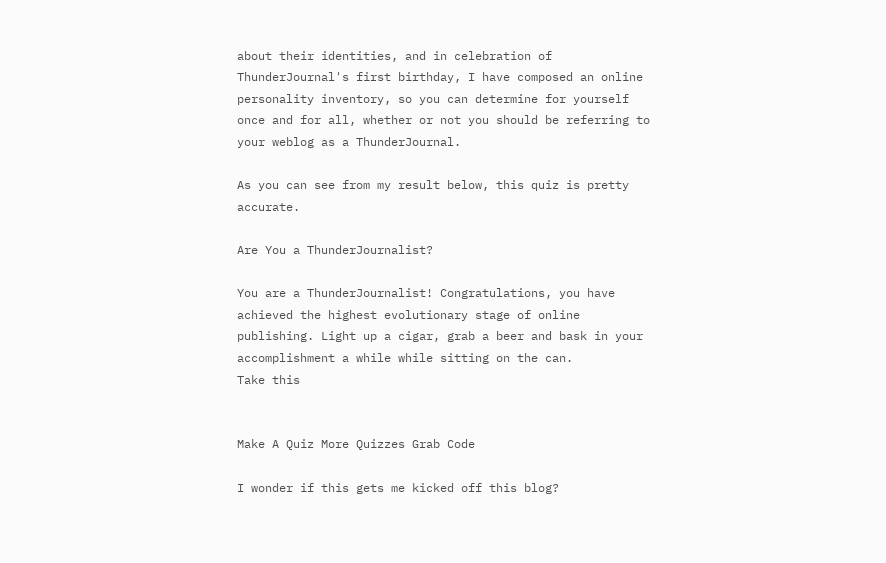about their identities, and in celebration of ThunderJournal's first birthday, I have composed an online personality inventory, so you can determine for yourself once and for all, whether or not you should be referring to your weblog as a ThunderJournal.

As you can see from my result below, this quiz is pretty accurate.

Are You a ThunderJournalist?

You are a ThunderJournalist! Congratulations, you have achieved the highest evolutionary stage of online publishing. Light up a cigar, grab a beer and bask in your accomplishment a while while sitting on the can.
Take this


Make A Quiz More Quizzes Grab Code

I wonder if this gets me kicked off this blog?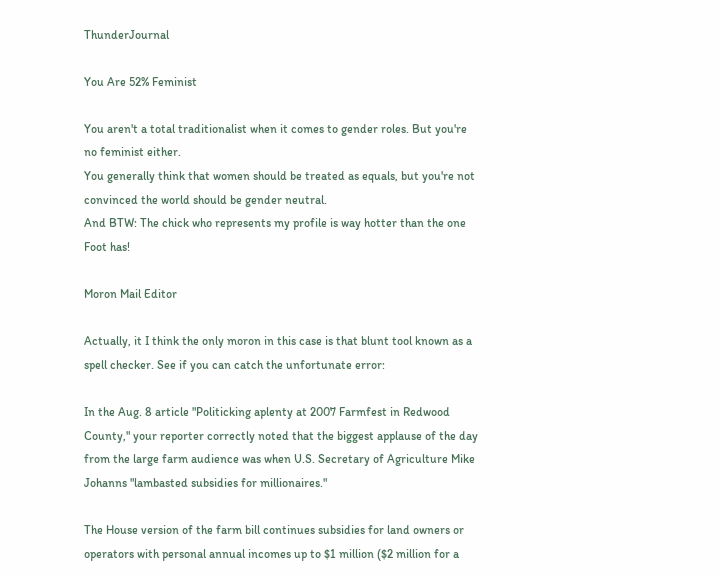ThunderJournal

You Are 52% Feminist

You aren't a total traditionalist when it comes to gender roles. But you're no feminist either.
You generally think that women should be treated as equals, but you're not convinced the world should be gender neutral.
And BTW: The chick who represents my profile is way hotter than the one Foot has!

Moron Mail Editor

Actually, it I think the only moron in this case is that blunt tool known as a spell checker. See if you can catch the unfortunate error:

In the Aug. 8 article "Politicking aplenty at 2007 Farmfest in Redwood County," your reporter correctly noted that the biggest applause of the day from the large farm audience was when U.S. Secretary of Agriculture Mike Johanns "lambasted subsidies for millionaires."

The House version of the farm bill continues subsidies for land owners or operators with personal annual incomes up to $1 million ($2 million for a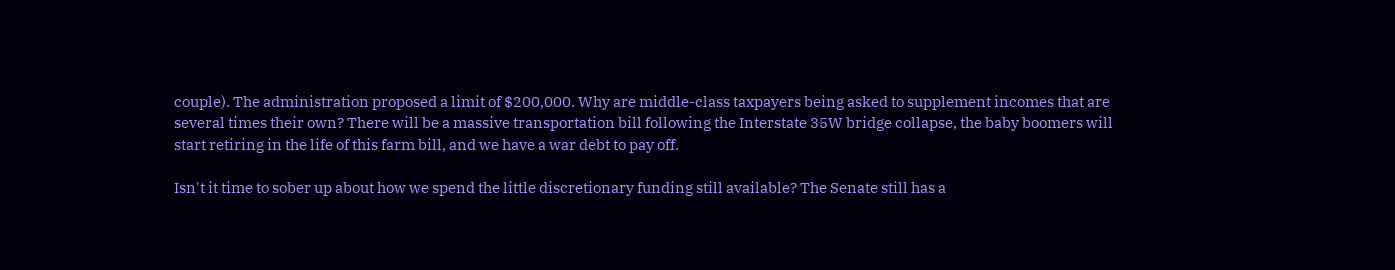couple). The administration proposed a limit of $200,000. Why are middle-class taxpayers being asked to supplement incomes that are several times their own? There will be a massive transportation bill following the Interstate 35W bridge collapse, the baby boomers will start retiring in the life of this farm bill, and we have a war debt to pay off.

Isn't it time to sober up about how we spend the little discretionary funding still available? The Senate still has a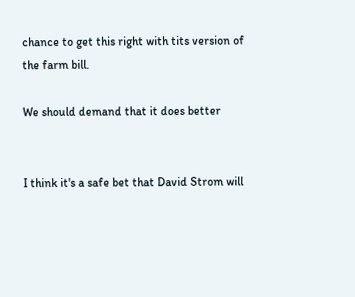chance to get this right with tits version of the farm bill.

We should demand that it does better


I think it's a safe bet that David Strom will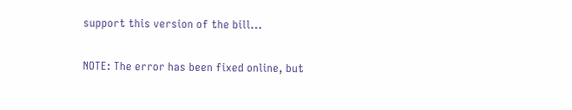support this version of the bill...

NOTE: The error has been fixed online, but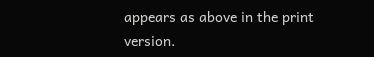appears as above in the print version.